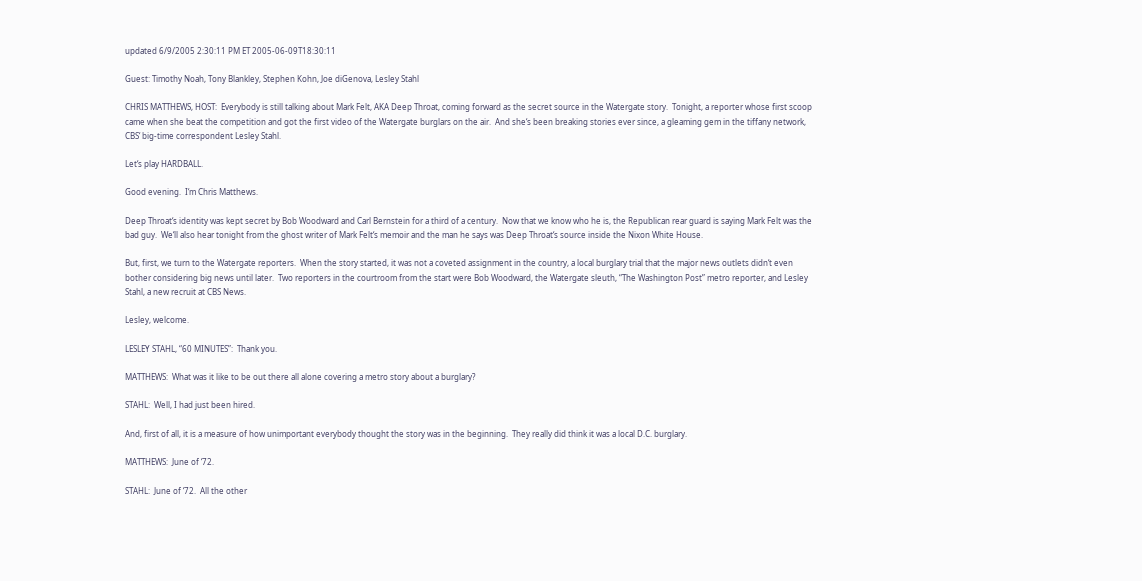updated 6/9/2005 2:30:11 PM ET 2005-06-09T18:30:11

Guest: Timothy Noah, Tony Blankley, Stephen Kohn, Joe diGenova, Lesley Stahl

CHRIS MATTHEWS, HOST:  Everybody is still talking about Mark Felt, AKA Deep Throat, coming forward as the secret source in the Watergate story.  Tonight, a reporter whose first scoop came when she beat the competition and got the first video of the Watergate burglars on the air.  And she‘s been breaking stories ever since, a gleaming gem in the tiffany network, CBS‘ big-time correspondent Lesley Stahl.

Let‘s play HARDBALL.

Good evening.  I‘m Chris Matthews.

Deep Throat‘s identity was kept secret by Bob Woodward and Carl Bernstein for a third of a century.  Now that we know who he is, the Republican rear guard is saying Mark Felt was the bad guy.  We‘ll also hear tonight from the ghost writer of Mark Felt‘s memoir and the man he says was Deep Throat‘s source inside the Nixon White House.

But, first, we turn to the Watergate reporters.  When the story started, it was not a coveted assignment in the country, a local burglary trial that the major news outlets didn‘t even bother considering big news until later.  Two reporters in the courtroom from the start were Bob Woodward, the Watergate sleuth, “The Washington Post” metro reporter, and Lesley Stahl, a new recruit at CBS News.

Lesley, welcome.

LESLEY STAHL, “60 MINUTES”:  Thank you.

MATTHEWS:  What was it like to be out there all alone covering a metro story about a burglary?

STAHL:  Well, I had just been hired.

And, first of all, it is a measure of how unimportant everybody thought the story was in the beginning.  They really did think it was a local D.C. burglary.

MATTHEWS:  June of ‘72.

STAHL:  June of ‘72.  All the other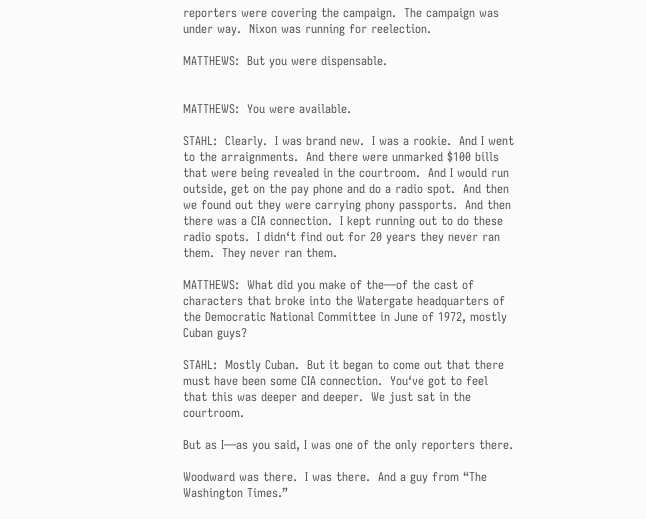reporters were covering the campaign.  The campaign was under way.  Nixon was running for reelection.

MATTHEWS:  But you were dispensable.


MATTHEWS:  You were available.

STAHL:  Clearly.  I was brand new.  I was a rookie.  And I went to the arraignments.  And there were unmarked $100 bills that were being revealed in the courtroom.  And I would run outside, get on the pay phone and do a radio spot.  And then we found out they were carrying phony passports.  And then there was a CIA connection.  I kept running out to do these radio spots.  I didn‘t find out for 20 years they never ran them.  They never ran them.

MATTHEWS:  What did you make of the—of the cast of characters that broke into the Watergate headquarters of the Democratic National Committee in June of 1972, mostly Cuban guys?

STAHL:  Mostly Cuban.  But it began to come out that there must have been some CIA connection.  You‘ve got to feel that this was deeper and deeper.  We just sat in the courtroom.

But as I—as you said, I was one of the only reporters there.

Woodward was there.  I was there.  And a guy from “The Washington Times.”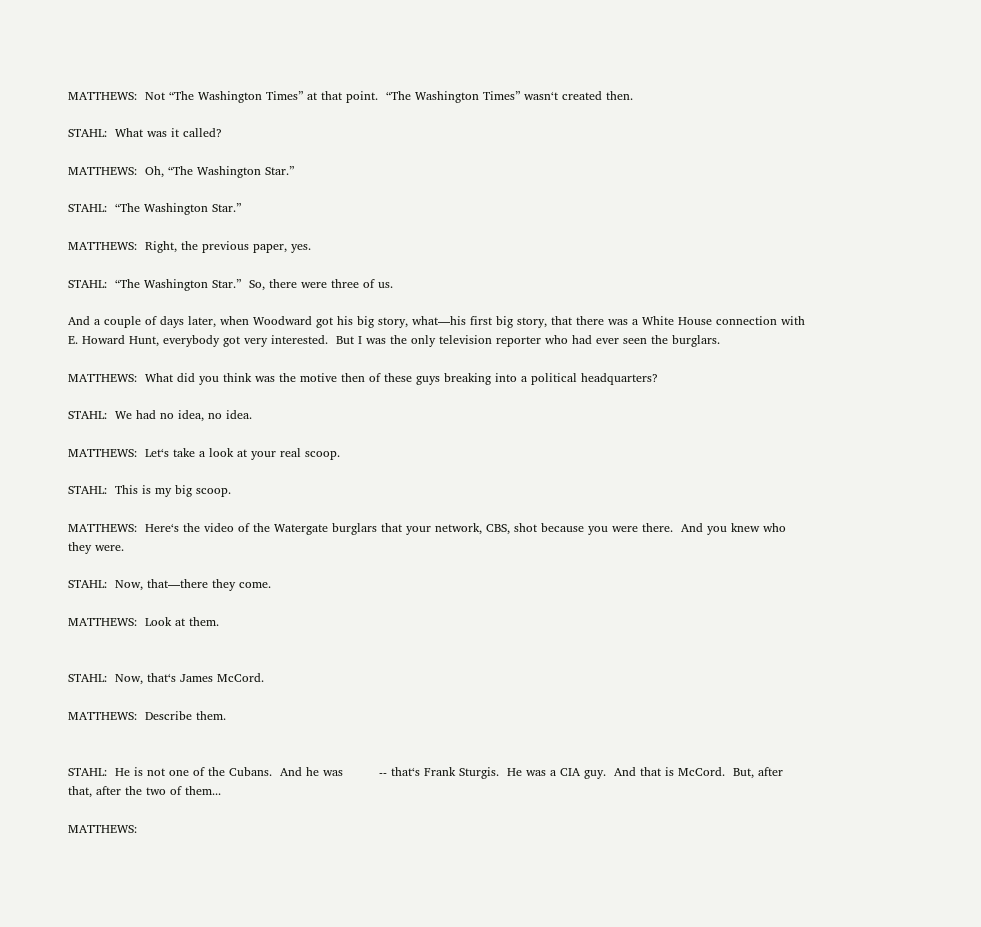MATTHEWS:  Not “The Washington Times” at that point.  “The Washington Times” wasn‘t created then.

STAHL:  What was it called?

MATTHEWS:  Oh, “The Washington Star.”

STAHL:  “The Washington Star.”

MATTHEWS:  Right, the previous paper, yes.

STAHL:  “The Washington Star.”  So, there were three of us.

And a couple of days later, when Woodward got his big story, what—his first big story, that there was a White House connection with E. Howard Hunt, everybody got very interested.  But I was the only television reporter who had ever seen the burglars.

MATTHEWS:  What did you think was the motive then of these guys breaking into a political headquarters?

STAHL:  We had no idea, no idea.

MATTHEWS:  Let‘s take a look at your real scoop.

STAHL:  This is my big scoop.

MATTHEWS:  Here‘s the video of the Watergate burglars that your network, CBS, shot because you were there.  And you knew who they were.

STAHL:  Now, that—there they come.

MATTHEWS:  Look at them.


STAHL:  Now, that‘s James McCord.

MATTHEWS:  Describe them.


STAHL:  He is not one of the Cubans.  And he was         -- that‘s Frank Sturgis.  He was a CIA guy.  And that is McCord.  But, after that, after the two of them...

MATTHEWS: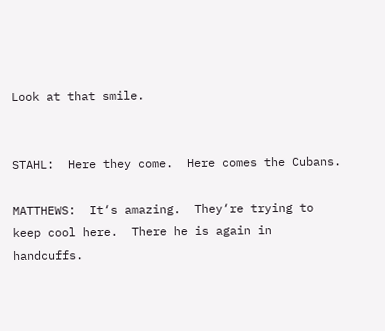Look at that smile.


STAHL:  Here they come.  Here comes the Cubans.

MATTHEWS:  It‘s amazing.  They‘re trying to keep cool here.  There he is again in handcuffs.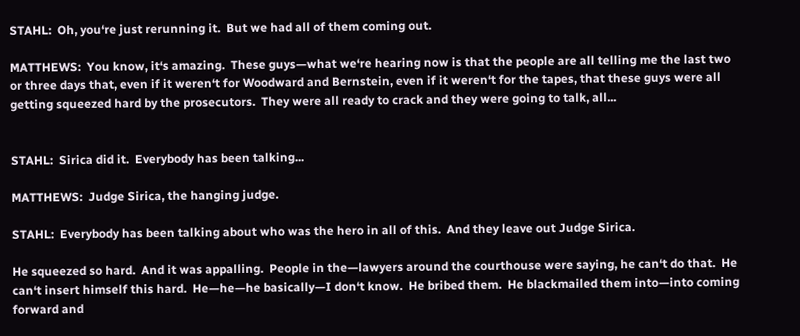STAHL:  Oh, you‘re just rerunning it.  But we had all of them coming out.

MATTHEWS:  You know, it‘s amazing.  These guys—what we‘re hearing now is that the people are all telling me the last two or three days that, even if it weren‘t for Woodward and Bernstein, even if it weren‘t for the tapes, that these guys were all getting squeezed hard by the prosecutors.  They were all ready to crack and they were going to talk, all...


STAHL:  Sirica did it.  Everybody has been talking...

MATTHEWS:  Judge Sirica, the hanging judge.

STAHL:  Everybody has been talking about who was the hero in all of this.  And they leave out Judge Sirica.

He squeezed so hard.  And it was appalling.  People in the—lawyers around the courthouse were saying, he can‘t do that.  He can‘t insert himself this hard.  He—he—he basically—I don‘t know.  He bribed them.  He blackmailed them into—into coming forward and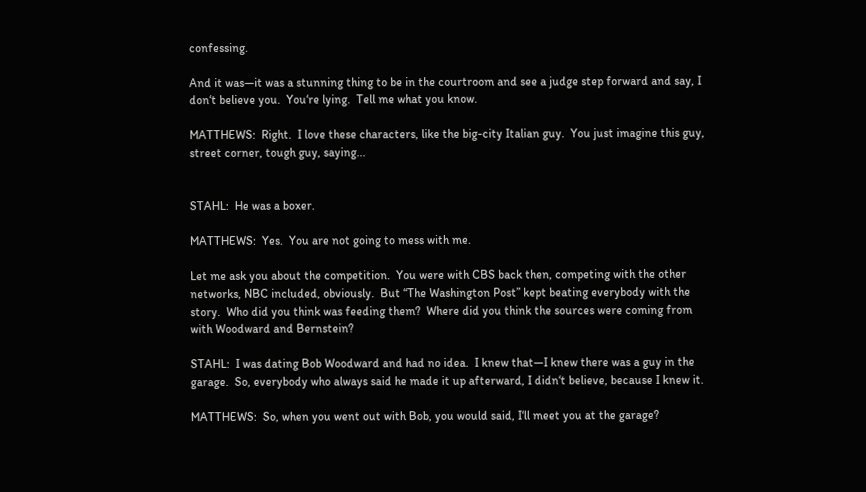confessing.

And it was—it was a stunning thing to be in the courtroom and see a judge step forward and say, I don‘t believe you.  You‘re lying.  Tell me what you know.

MATTHEWS:  Right.  I love these characters, like the big-city Italian guy.  You just imagine this guy, street corner, tough guy, saying...


STAHL:  He was a boxer.

MATTHEWS:  Yes.  You are not going to mess with me.

Let me ask you about the competition.  You were with CBS back then, competing with the other networks, NBC included, obviously.  But “The Washington Post” kept beating everybody with the story.  Who did you think was feeding them?  Where did you think the sources were coming from with Woodward and Bernstein?

STAHL:  I was dating Bob Woodward and had no idea.  I knew that—I knew there was a guy in the garage.  So, everybody who always said he made it up afterward, I didn‘t believe, because I knew it.

MATTHEWS:  So, when you went out with Bob, you would said, I‘ll meet you at the garage?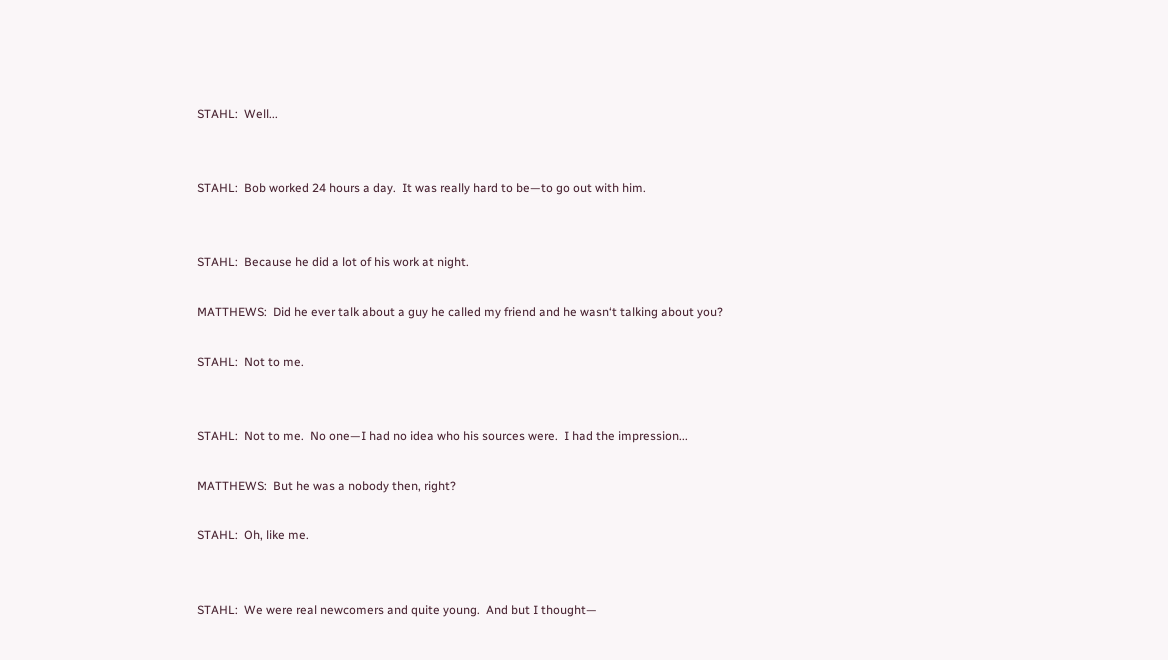STAHL:  Well...


STAHL:  Bob worked 24 hours a day.  It was really hard to be—to go out with him.


STAHL:  Because he did a lot of his work at night.

MATTHEWS:  Did he ever talk about a guy he called my friend and he wasn‘t talking about you?

STAHL:  Not to me.


STAHL:  Not to me.  No one—I had no idea who his sources were.  I had the impression...

MATTHEWS:  But he was a nobody then, right?

STAHL:  Oh, like me.


STAHL:  We were real newcomers and quite young.  And but I thought—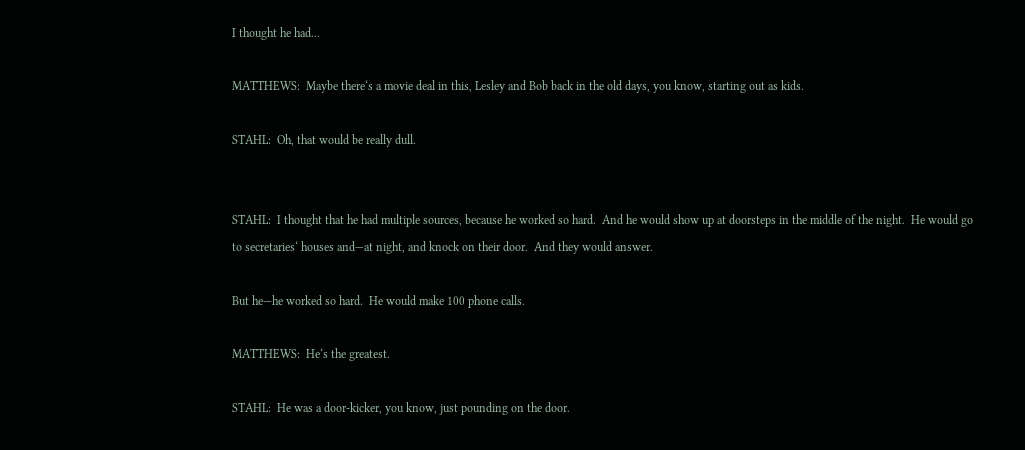I thought he had...

MATTHEWS:  Maybe there‘s a movie deal in this, Lesley and Bob back in the old days, you know, starting out as kids.

STAHL:  Oh, that would be really dull.


STAHL:  I thought that he had multiple sources, because he worked so hard.  And he would show up at doorsteps in the middle of the night.  He would go to secretaries‘ houses and—at night, and knock on their door.  And they would answer.

But he—he worked so hard.  He would make 100 phone calls.

MATTHEWS:  He‘s the greatest.

STAHL:  He was a door-kicker, you know, just pounding on the door.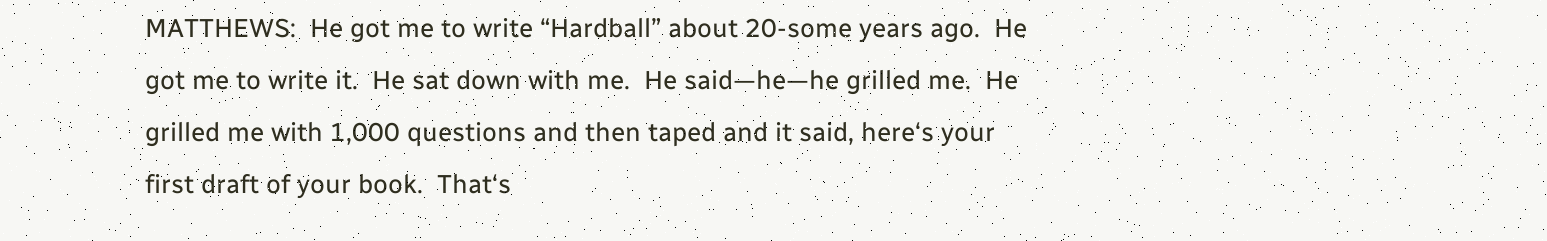MATTHEWS:  He got me to write “Hardball” about 20-some years ago.  He got me to write it.  He sat down with me.  He said—he—he grilled me.  He grilled me with 1,000 questions and then taped and it said, here‘s your first draft of your book.  That‘s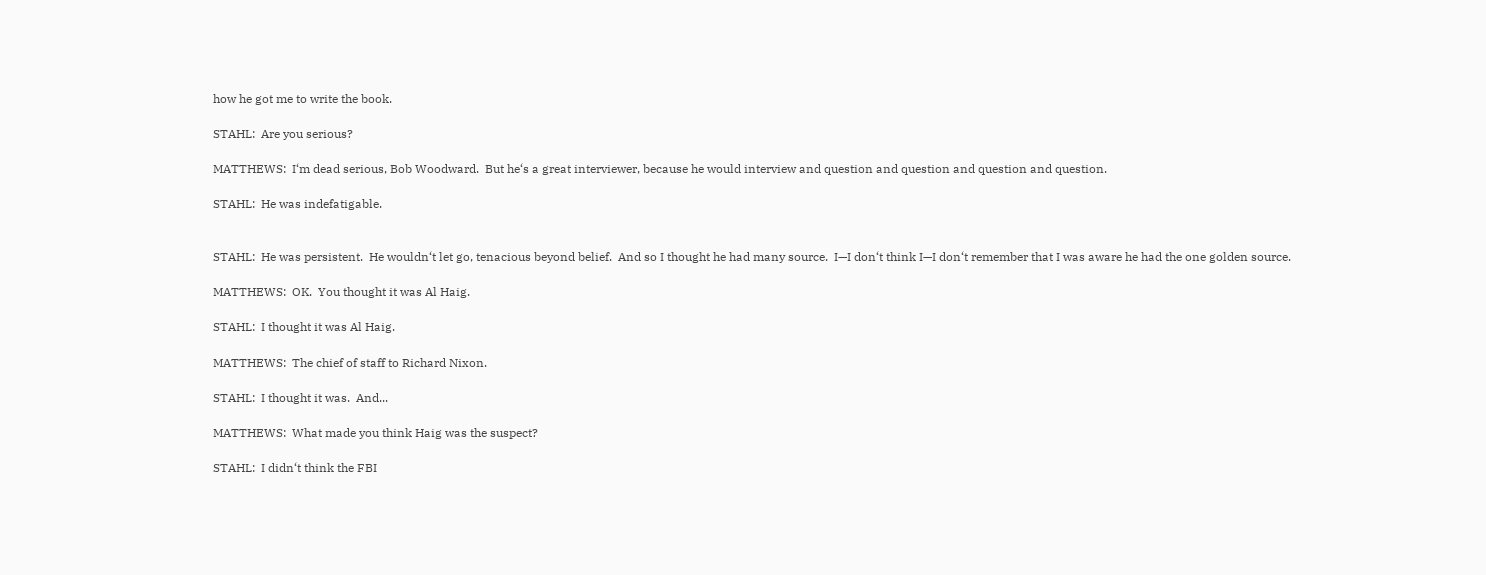how he got me to write the book.

STAHL:  Are you serious?

MATTHEWS:  I‘m dead serious, Bob Woodward.  But he‘s a great interviewer, because he would interview and question and question and question and question.

STAHL:  He was indefatigable.


STAHL:  He was persistent.  He wouldn‘t let go, tenacious beyond belief.  And so I thought he had many source.  I—I don‘t think I—I don‘t remember that I was aware he had the one golden source.

MATTHEWS:  OK.  You thought it was Al Haig.

STAHL:  I thought it was Al Haig.

MATTHEWS:  The chief of staff to Richard Nixon.

STAHL:  I thought it was.  And...

MATTHEWS:  What made you think Haig was the suspect?

STAHL:  I didn‘t think the FBI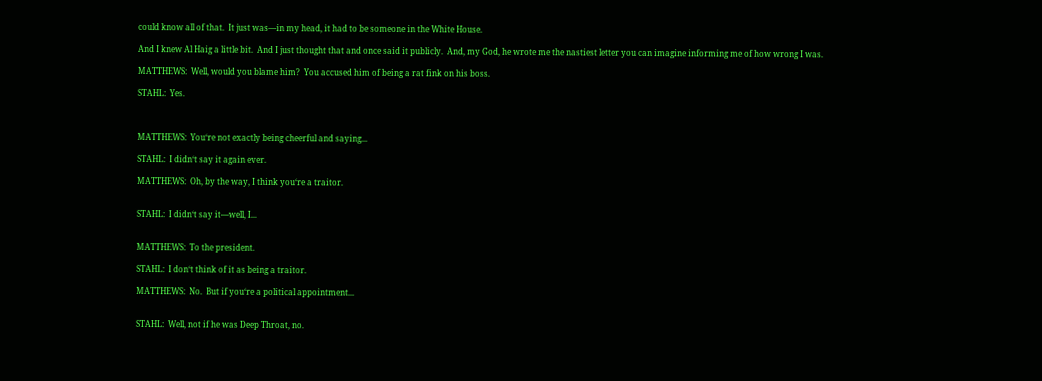could know all of that.  It just was—in my head, it had to be someone in the White House.

And I knew Al Haig a little bit.  And I just thought that and once said it publicly.  And, my God, he wrote me the nastiest letter you can imagine informing me of how wrong I was.

MATTHEWS:  Well, would you blame him?  You accused him of being a rat fink on his boss.

STAHL:  Yes.



MATTHEWS:  You‘re not exactly being cheerful and saying...

STAHL:  I didn‘t say it again ever.

MATTHEWS:  Oh, by the way, I think you‘re a traitor.


STAHL:  I didn‘t say it—well, I...


MATTHEWS:  To the president.

STAHL:  I don‘t think of it as being a traitor.

MATTHEWS:  No.  But if you‘re a political appointment...


STAHL:  Well, not if he was Deep Throat, no.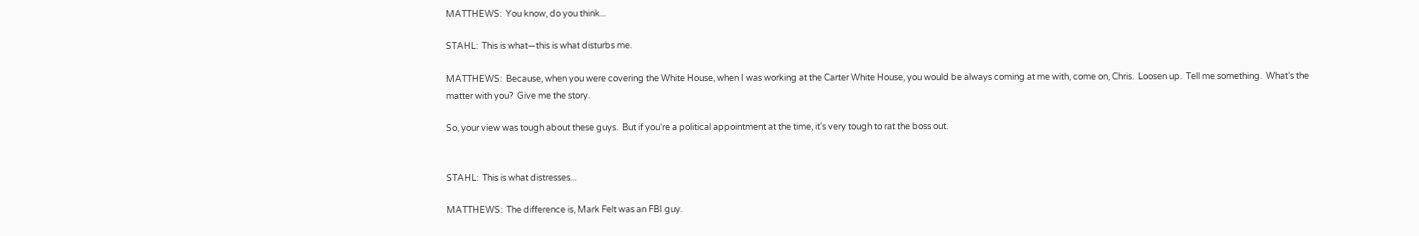MATTHEWS:  You know, do you think...

STAHL:  This is what—this is what disturbs me.

MATTHEWS:  Because, when you were covering the White House, when I was working at the Carter White House, you would be always coming at me with, come on, Chris.  Loosen up.  Tell me something.  What‘s the matter with you?  Give me the story.

So, your view was tough about these guys.  But if you‘re a political appointment at the time, it‘s very tough to rat the boss out.


STAHL:  This is what distresses...

MATTHEWS:  The difference is, Mark Felt was an FBI guy.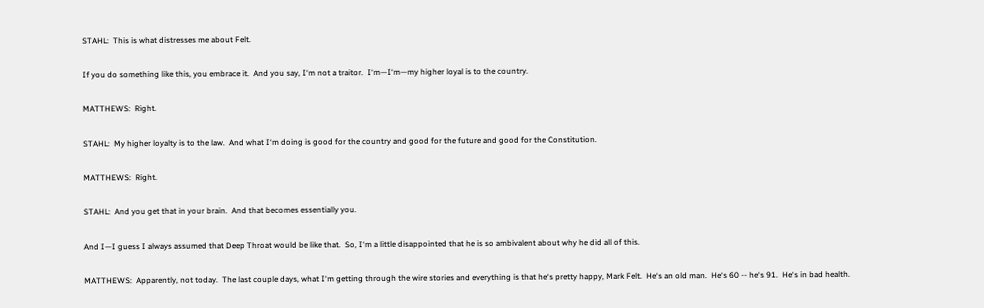STAHL:  This is what distresses me about Felt.

If you do something like this, you embrace it.  And you say, I‘m not a traitor.  I‘m—I‘m—my higher loyal is to the country.

MATTHEWS:  Right.

STAHL:  My higher loyalty is to the law.  And what I‘m doing is good for the country and good for the future and good for the Constitution.

MATTHEWS:  Right.

STAHL:  And you get that in your brain.  And that becomes essentially you.

And I—I guess I always assumed that Deep Throat would be like that.  So, I‘m a little disappointed that he is so ambivalent about why he did all of this.

MATTHEWS:  Apparently, not today.  The last couple days, what I‘m getting through the wire stories and everything is that he‘s pretty happy, Mark Felt.  He‘s an old man.  He‘s 60 -- he‘s 91.  He‘s in bad health.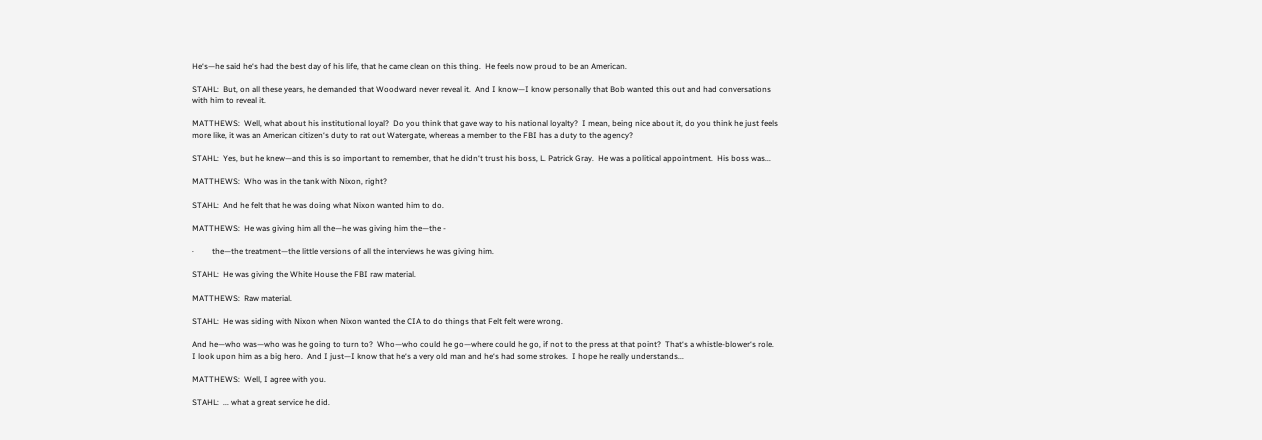He‘s—he said he‘s had the best day of his life, that he came clean on this thing.  He feels now proud to be an American.

STAHL:  But, on all these years, he demanded that Woodward never reveal it.  And I know—I know personally that Bob wanted this out and had conversations with him to reveal it.

MATTHEWS:  Well, what about his institutional loyal?  Do you think that gave way to his national loyalty?  I mean, being nice about it, do you think he just feels more like, it was an American citizen‘s duty to rat out Watergate, whereas a member to the FBI has a duty to the agency?

STAHL:  Yes, but he knew—and this is so important to remember, that he didn‘t trust his boss, L. Patrick Gray.  He was a political appointment.  His boss was...

MATTHEWS:  Who was in the tank with Nixon, right?

STAHL:  And he felt that he was doing what Nixon wanted him to do.

MATTHEWS:  He was giving him all the—he was giving him the—the -

·         the—the treatment—the little versions of all the interviews he was giving him.

STAHL:  He was giving the White House the FBI raw material.

MATTHEWS:  Raw material.

STAHL:  He was siding with Nixon when Nixon wanted the CIA to do things that Felt felt were wrong.

And he—who was—who was he going to turn to?  Who—who could he go—where could he go, if not to the press at that point?  That‘s a whistle-blower‘s role.  I look upon him as a big hero.  And I just—I know that he‘s a very old man and he‘s had some strokes.  I hope he really understands...

MATTHEWS:  Well, I agree with you.

STAHL:  ... what a great service he did.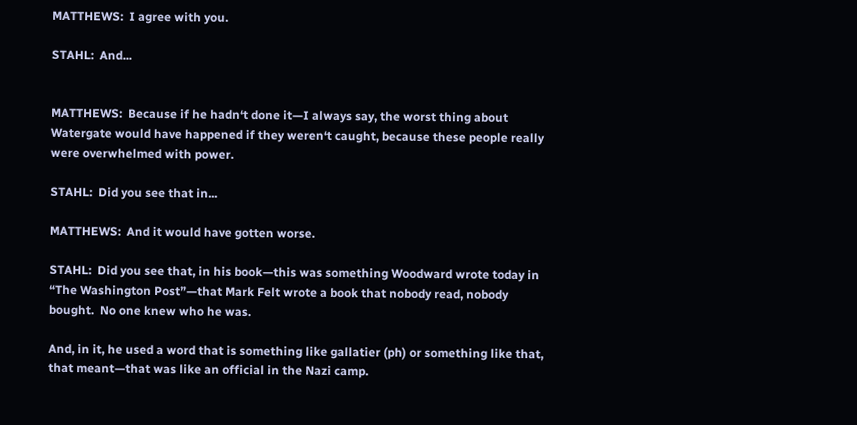MATTHEWS:  I agree with you.

STAHL:  And...


MATTHEWS:  Because if he hadn‘t done it—I always say, the worst thing about Watergate would have happened if they weren‘t caught, because these people really were overwhelmed with power.

STAHL:  Did you see that in...

MATTHEWS:  And it would have gotten worse.

STAHL:  Did you see that, in his book—this was something Woodward wrote today in “The Washington Post”—that Mark Felt wrote a book that nobody read, nobody bought.  No one knew who he was.

And, in it, he used a word that is something like gallatier (ph) or something like that, that meant—that was like an official in the Nazi camp.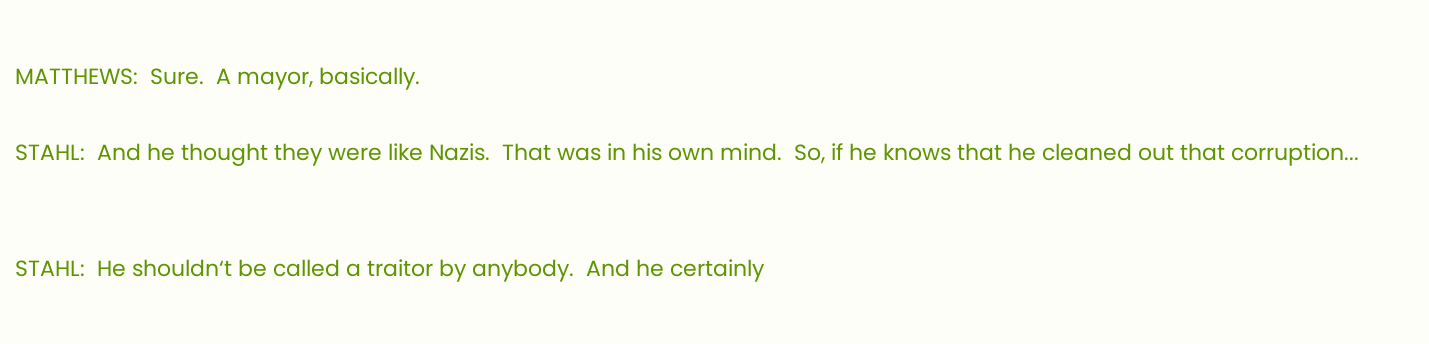MATTHEWS:  Sure.  A mayor, basically.

STAHL:  And he thought they were like Nazis.  That was in his own mind.  So, if he knows that he cleaned out that corruption...


STAHL:  He shouldn‘t be called a traitor by anybody.  And he certainly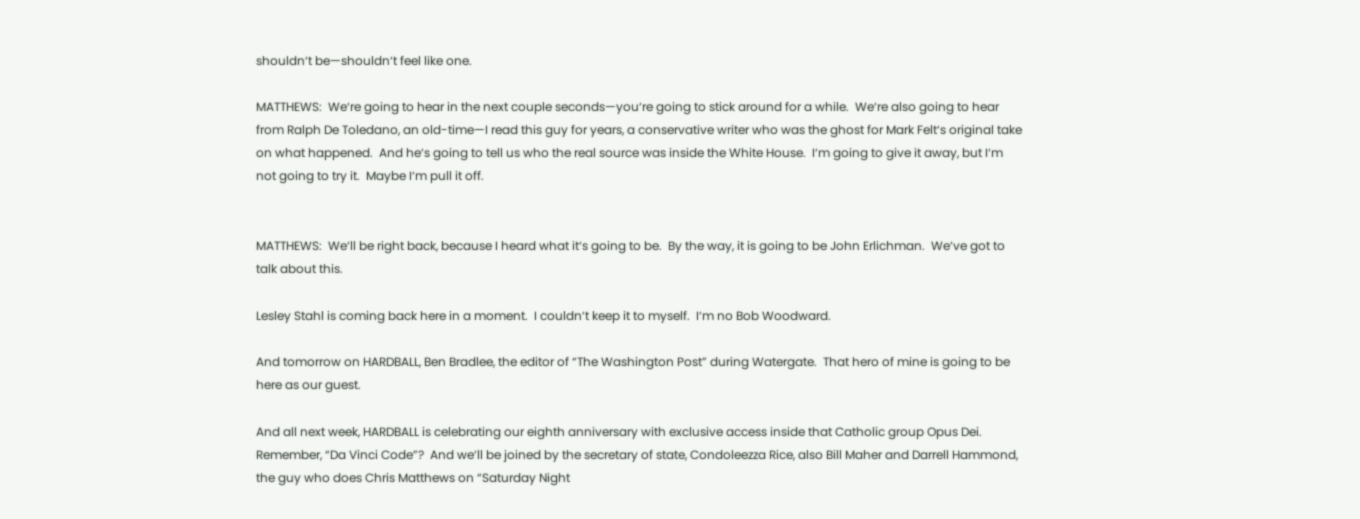shouldn‘t be—shouldn‘t feel like one.

MATTHEWS:  We‘re going to hear in the next couple seconds—you‘re going to stick around for a while.  We‘re also going to hear from Ralph De Toledano, an old-time—I read this guy for years, a conservative writer who was the ghost for Mark Felt‘s original take on what happened.  And he‘s going to tell us who the real source was inside the White House.  I‘m going to give it away, but I‘m not going to try it.  Maybe I‘m pull it off.


MATTHEWS:  We‘ll be right back, because I heard what it‘s going to be.  By the way, it is going to be John Erlichman.  We‘ve got to talk about this.

Lesley Stahl is coming back here in a moment.  I couldn‘t keep it to myself.  I‘m no Bob Woodward.

And tomorrow on HARDBALL, Ben Bradlee, the editor of “The Washington Post” during Watergate.  That hero of mine is going to be here as our guest.

And all next week, HARDBALL is celebrating our eighth anniversary with exclusive access inside that Catholic group Opus Dei.  Remember, “Da Vinci Code”?  And we‘ll be joined by the secretary of state, Condoleezza Rice, also Bill Maher and Darrell Hammond, the guy who does Chris Matthews on “Saturday Night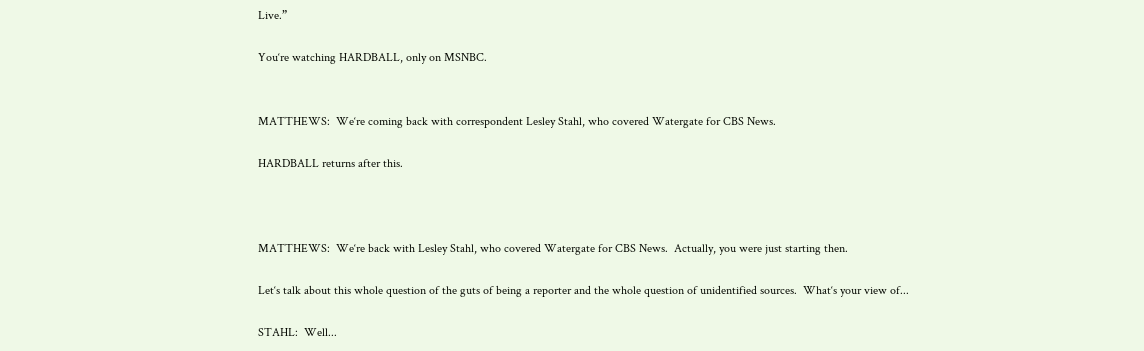Live.”

You‘re watching HARDBALL, only on MSNBC.


MATTHEWS:  We‘re coming back with correspondent Lesley Stahl, who covered Watergate for CBS News.

HARDBALL returns after this.



MATTHEWS:  We‘re back with Lesley Stahl, who covered Watergate for CBS News.  Actually, you were just starting then.

Let‘s talk about this whole question of the guts of being a reporter and the whole question of unidentified sources.  What‘s your view of...

STAHL:  Well...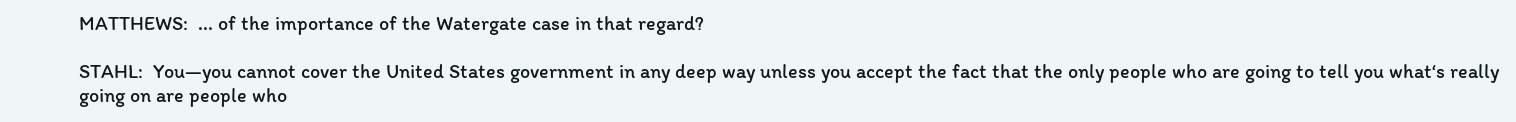MATTHEWS:  ... of the importance of the Watergate case in that regard?

STAHL:  You—you cannot cover the United States government in any deep way unless you accept the fact that the only people who are going to tell you what‘s really going on are people who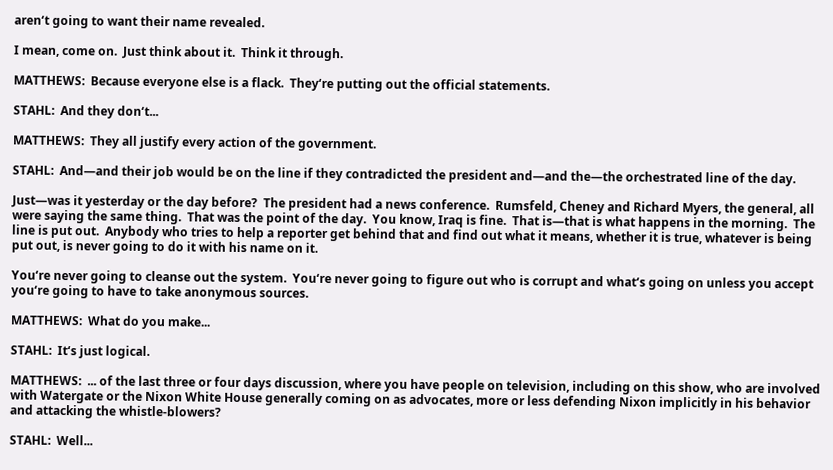aren‘t going to want their name revealed.

I mean, come on.  Just think about it.  Think it through.

MATTHEWS:  Because everyone else is a flack.  They‘re putting out the official statements.

STAHL:  And they don‘t...

MATTHEWS:  They all justify every action of the government.

STAHL:  And—and their job would be on the line if they contradicted the president and—and the—the orchestrated line of the day.

Just—was it yesterday or the day before?  The president had a news conference.  Rumsfeld, Cheney and Richard Myers, the general, all were saying the same thing.  That was the point of the day.  You know, Iraq is fine.  That is—that is what happens in the morning.  The line is put out.  Anybody who tries to help a reporter get behind that and find out what it means, whether it is true, whatever is being put out, is never going to do it with his name on it.

You‘re never going to cleanse out the system.  You‘re never going to figure out who is corrupt and what‘s going on unless you accept you‘re going to have to take anonymous sources.

MATTHEWS:  What do you make...

STAHL:  It‘s just logical.

MATTHEWS:  ... of the last three or four days discussion, where you have people on television, including on this show, who are involved with Watergate or the Nixon White House generally coming on as advocates, more or less defending Nixon implicitly in his behavior and attacking the whistle-blowers?

STAHL:  Well...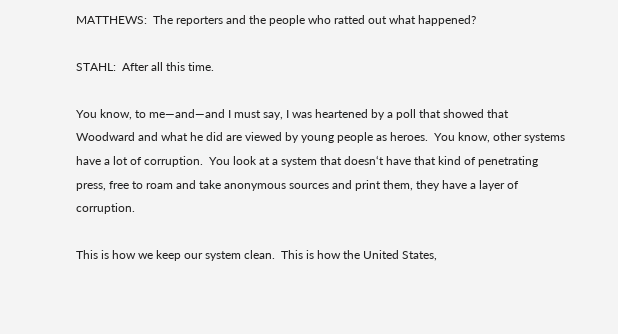MATTHEWS:  The reporters and the people who ratted out what happened?

STAHL:  After all this time.

You know, to me—and—and I must say, I was heartened by a poll that showed that Woodward and what he did are viewed by young people as heroes.  You know, other systems have a lot of corruption.  You look at a system that doesn‘t have that kind of penetrating press, free to roam and take anonymous sources and print them, they have a layer of corruption.

This is how we keep our system clean.  This is how the United States,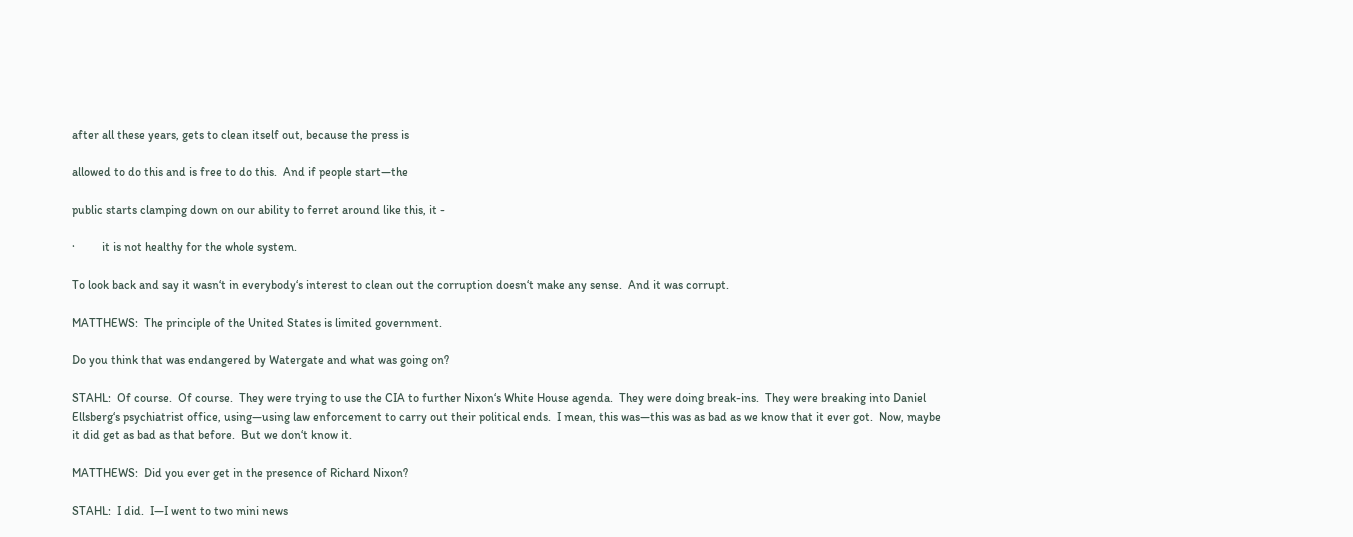after all these years, gets to clean itself out, because the press is

allowed to do this and is free to do this.  And if people start—the

public starts clamping down on our ability to ferret around like this, it -

·         it is not healthy for the whole system.

To look back and say it wasn‘t in everybody‘s interest to clean out the corruption doesn‘t make any sense.  And it was corrupt.

MATTHEWS:  The principle of the United States is limited government.

Do you think that was endangered by Watergate and what was going on?

STAHL:  Of course.  Of course.  They were trying to use the CIA to further Nixon‘s White House agenda.  They were doing break-ins.  They were breaking into Daniel Ellsberg‘s psychiatrist office, using—using law enforcement to carry out their political ends.  I mean, this was—this was as bad as we know that it ever got.  Now, maybe it did get as bad as that before.  But we don‘t know it.

MATTHEWS:  Did you ever get in the presence of Richard Nixon?

STAHL:  I did.  I—I went to two mini news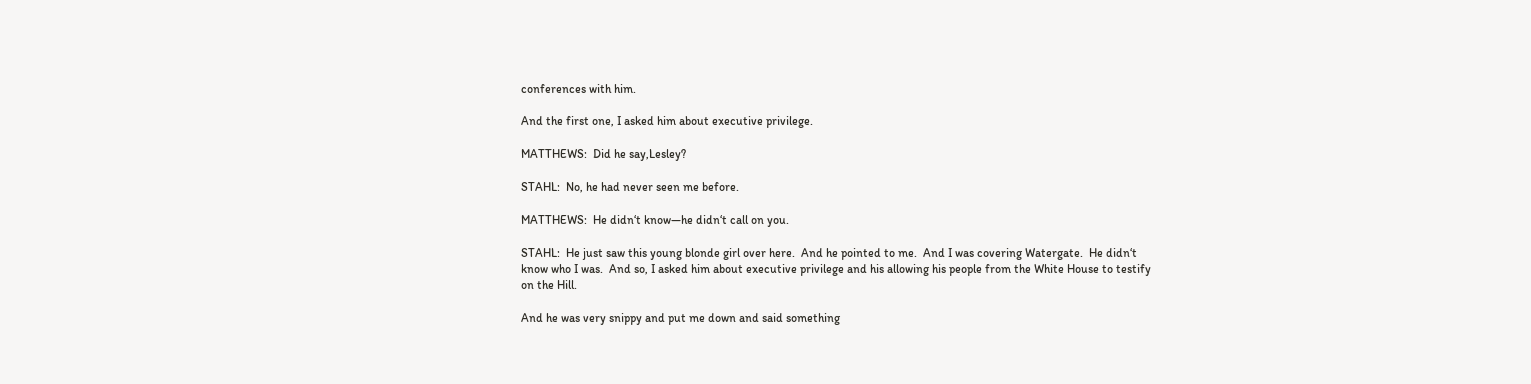conferences with him.

And the first one, I asked him about executive privilege.

MATTHEWS:  Did he say,Lesley?

STAHL:  No, he had never seen me before.

MATTHEWS:  He didn‘t know—he didn‘t call on you.

STAHL:  He just saw this young blonde girl over here.  And he pointed to me.  And I was covering Watergate.  He didn‘t know who I was.  And so, I asked him about executive privilege and his allowing his people from the White House to testify on the Hill.

And he was very snippy and put me down and said something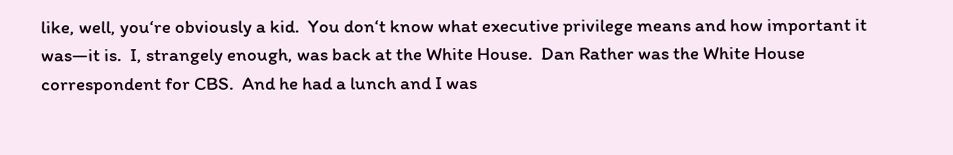like, well, you‘re obviously a kid.  You don‘t know what executive privilege means and how important it was—it is.  I, strangely enough, was back at the White House.  Dan Rather was the White House correspondent for CBS.  And he had a lunch and I was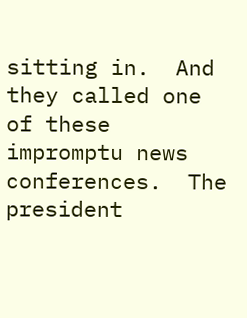sitting in.  And they called one of these impromptu news conferences.  The president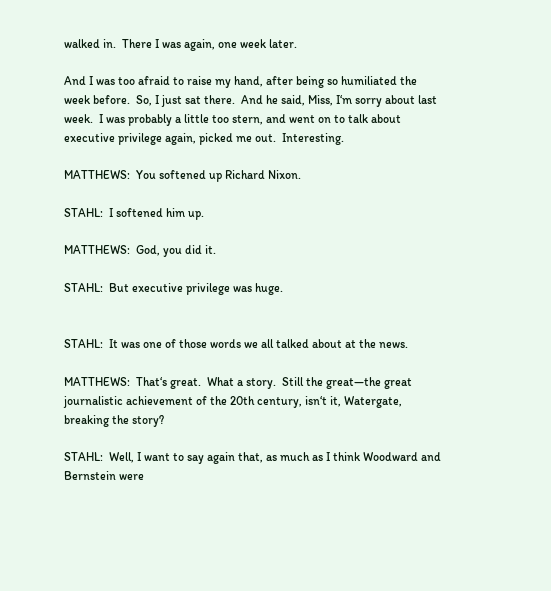walked in.  There I was again, one week later.

And I was too afraid to raise my hand, after being so humiliated the week before.  So, I just sat there.  And he said, Miss, I‘m sorry about last week.  I was probably a little too stern, and went on to talk about executive privilege again, picked me out.  Interesting.

MATTHEWS:  You softened up Richard Nixon.

STAHL:  I softened him up.

MATTHEWS:  God, you did it.

STAHL:  But executive privilege was huge.


STAHL:  It was one of those words we all talked about at the news.

MATTHEWS:  That‘s great.  What a story.  Still the great—the great journalistic achievement of the 20th century, isn‘t it, Watergate, breaking the story?

STAHL:  Well, I want to say again that, as much as I think Woodward and Bernstein were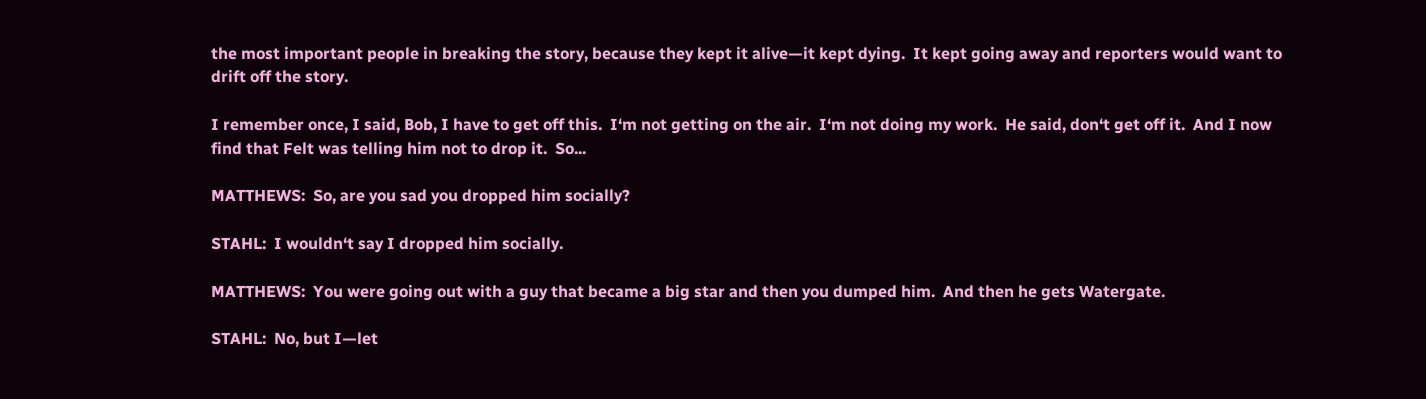the most important people in breaking the story, because they kept it alive—it kept dying.  It kept going away and reporters would want to drift off the story.

I remember once, I said, Bob, I have to get off this.  I‘m not getting on the air.  I‘m not doing my work.  He said, don‘t get off it.  And I now find that Felt was telling him not to drop it.  So...

MATTHEWS:  So, are you sad you dropped him socially?

STAHL:  I wouldn‘t say I dropped him socially.

MATTHEWS:  You were going out with a guy that became a big star and then you dumped him.  And then he gets Watergate.

STAHL:  No, but I—let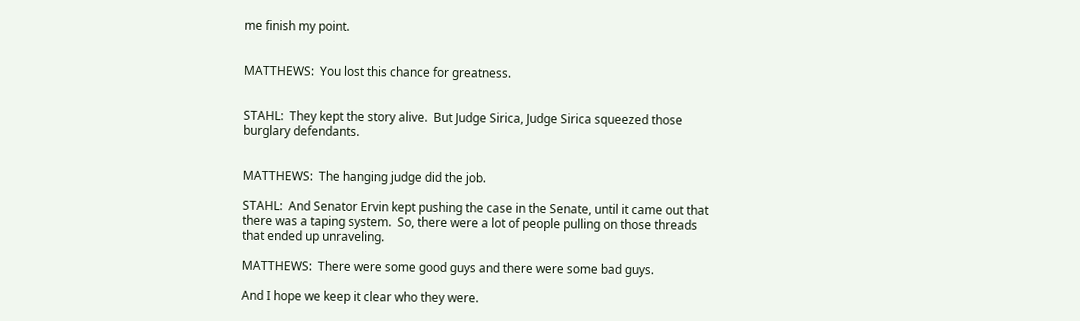me finish my point.


MATTHEWS:  You lost this chance for greatness.


STAHL:  They kept the story alive.  But Judge Sirica, Judge Sirica squeezed those burglary defendants.


MATTHEWS:  The hanging judge did the job.

STAHL:  And Senator Ervin kept pushing the case in the Senate, until it came out that there was a taping system.  So, there were a lot of people pulling on those threads that ended up unraveling.

MATTHEWS:  There were some good guys and there were some bad guys.

And I hope we keep it clear who they were.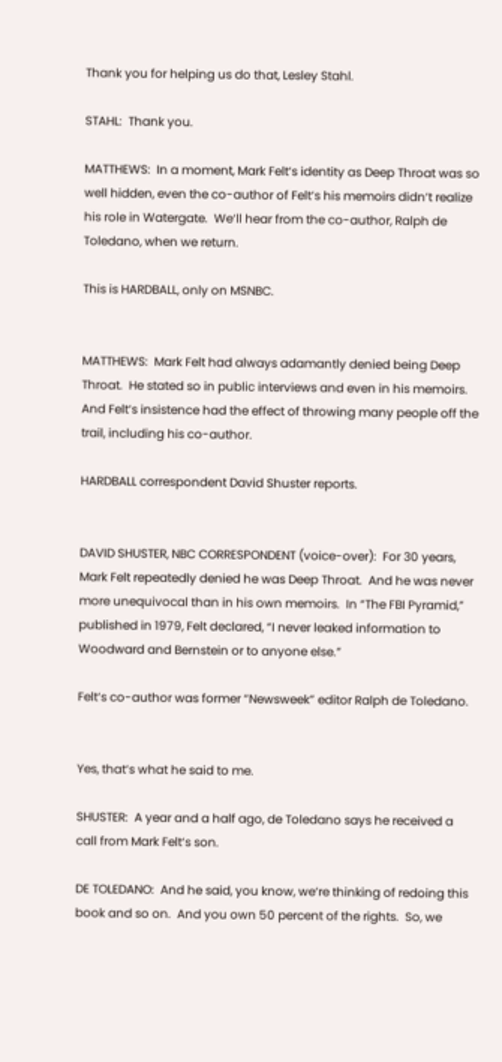Thank you for helping us do that, Lesley Stahl.

STAHL:  Thank you.

MATTHEWS:  In a moment, Mark Felt‘s identity as Deep Throat was so well hidden, even the co-author of Felt‘s his memoirs didn‘t realize his role in Watergate.  We‘ll hear from the co-author, Ralph de Toledano, when we return.

This is HARDBALL, only on MSNBC.


MATTHEWS:  Mark Felt had always adamantly denied being Deep Throat.  He stated so in public interviews and even in his memoirs.  And Felt‘s insistence had the effect of throwing many people off the trail, including his co-author.

HARDBALL correspondent David Shuster reports.


DAVID SHUSTER, NBC CORRESPONDENT (voice-over):  For 30 years, Mark Felt repeatedly denied he was Deep Throat.  And he was never more unequivocal than in his own memoirs.  In “The FBI Pyramid,” published in 1979, Felt declared, “I never leaked information to Woodward and Bernstein or to anyone else.”

Felt‘s co-author was former “Newsweek” editor Ralph de Toledano.


Yes, that‘s what he said to me.

SHUSTER:  A year and a half ago, de Toledano says he received a call from Mark Felt‘s son.

DE TOLEDANO:  And he said, you know, we‘re thinking of redoing this book and so on.  And you own 50 percent of the rights.  So, we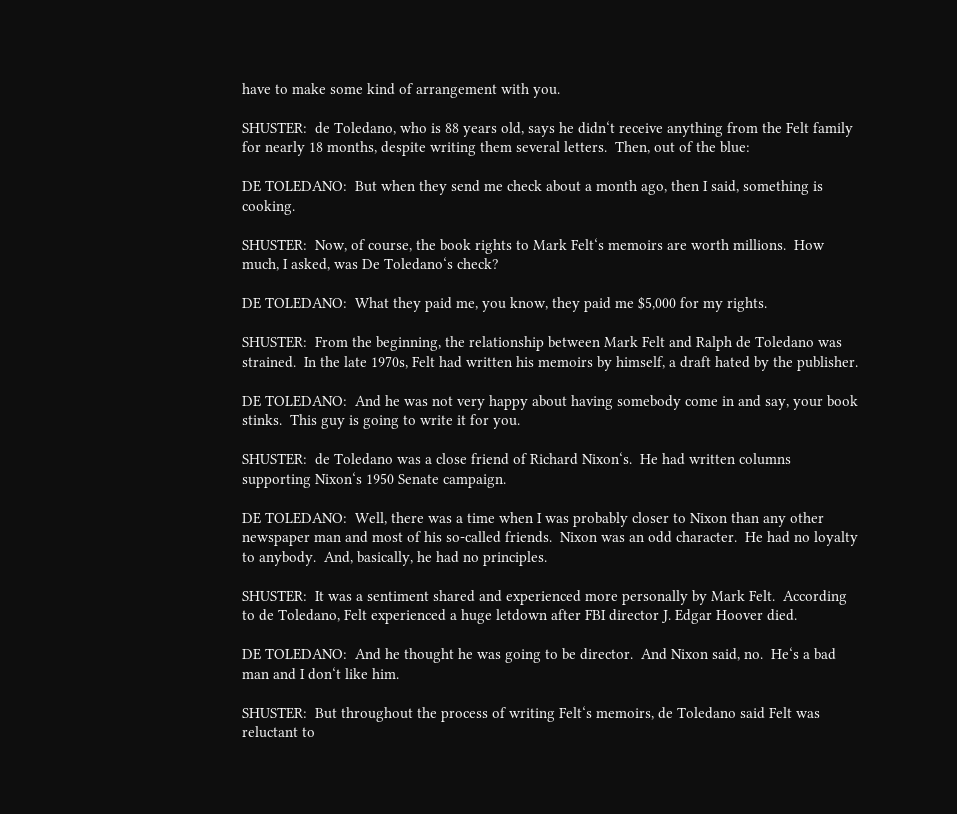have to make some kind of arrangement with you.

SHUSTER:  de Toledano, who is 88 years old, says he didn‘t receive anything from the Felt family for nearly 18 months, despite writing them several letters.  Then, out of the blue:

DE TOLEDANO:  But when they send me check about a month ago, then I said, something is cooking.

SHUSTER:  Now, of course, the book rights to Mark Felt‘s memoirs are worth millions.  How much, I asked, was De Toledano‘s check?

DE TOLEDANO:  What they paid me, you know, they paid me $5,000 for my rights.

SHUSTER:  From the beginning, the relationship between Mark Felt and Ralph de Toledano was strained.  In the late 1970s, Felt had written his memoirs by himself, a draft hated by the publisher.

DE TOLEDANO:  And he was not very happy about having somebody come in and say, your book stinks.  This guy is going to write it for you.

SHUSTER:  de Toledano was a close friend of Richard Nixon‘s.  He had written columns supporting Nixon‘s 1950 Senate campaign.

DE TOLEDANO:  Well, there was a time when I was probably closer to Nixon than any other newspaper man and most of his so-called friends.  Nixon was an odd character.  He had no loyalty to anybody.  And, basically, he had no principles.

SHUSTER:  It was a sentiment shared and experienced more personally by Mark Felt.  According to de Toledano, Felt experienced a huge letdown after FBI director J. Edgar Hoover died.

DE TOLEDANO:  And he thought he was going to be director.  And Nixon said, no.  He‘s a bad man and I don‘t like him.

SHUSTER:  But throughout the process of writing Felt‘s memoirs, de Toledano said Felt was reluctant to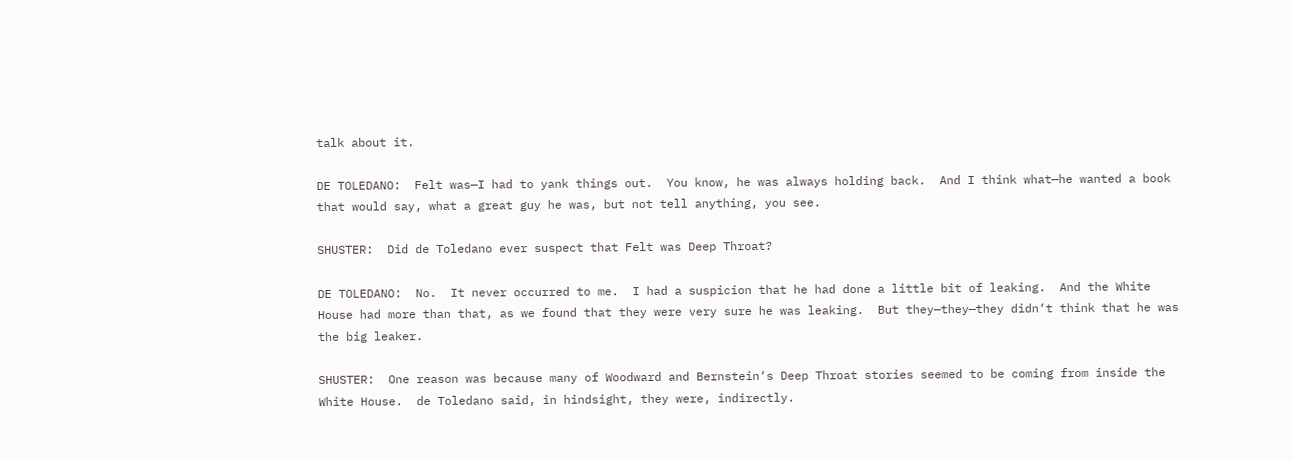talk about it.

DE TOLEDANO:  Felt was—I had to yank things out.  You know, he was always holding back.  And I think what—he wanted a book that would say, what a great guy he was, but not tell anything, you see.

SHUSTER:  Did de Toledano ever suspect that Felt was Deep Throat?

DE TOLEDANO:  No.  It never occurred to me.  I had a suspicion that he had done a little bit of leaking.  And the White House had more than that, as we found that they were very sure he was leaking.  But they—they—they didn‘t think that he was the big leaker.

SHUSTER:  One reason was because many of Woodward and Bernstein‘s Deep Throat stories seemed to be coming from inside the White House.  de Toledano said, in hindsight, they were, indirectly.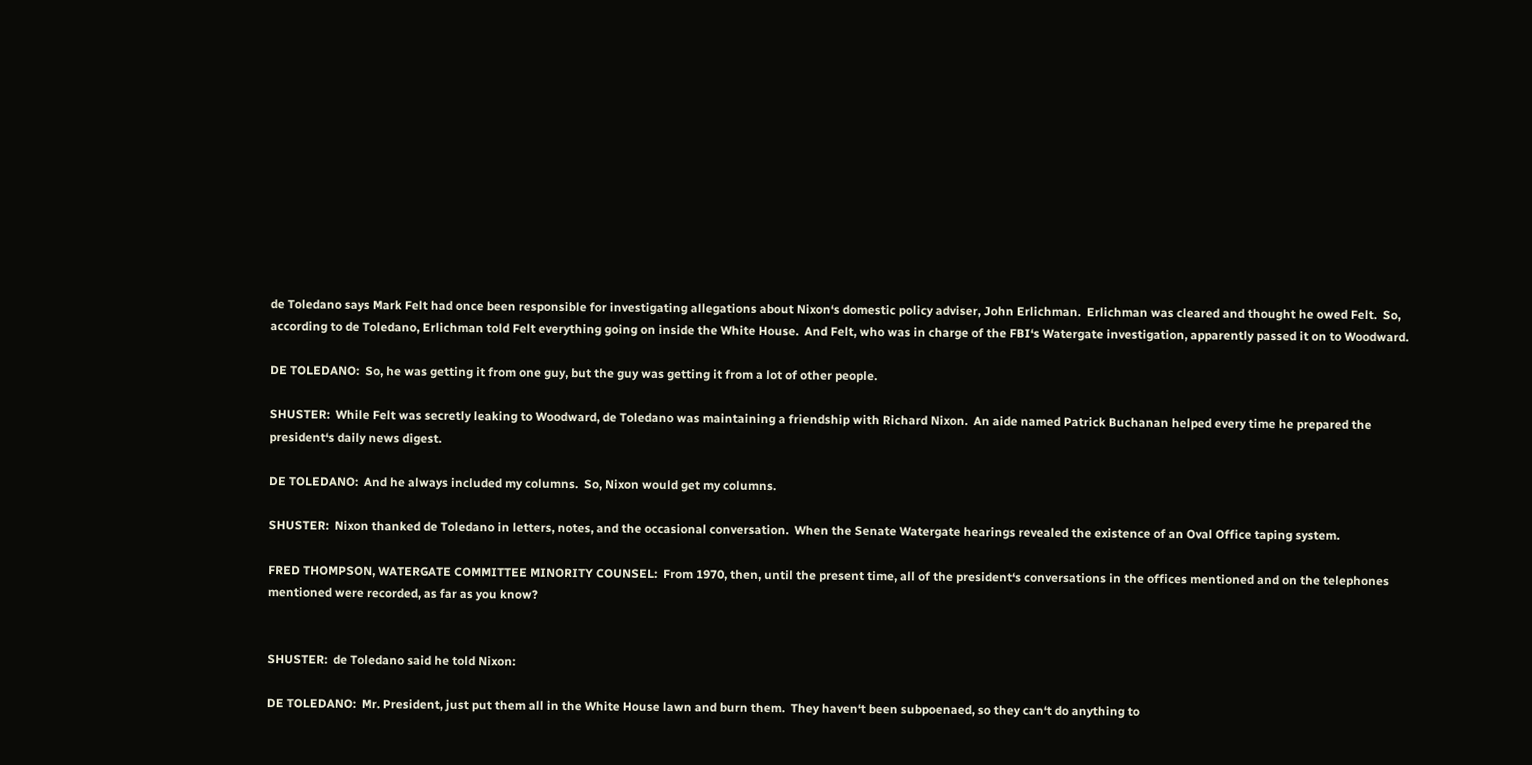de Toledano says Mark Felt had once been responsible for investigating allegations about Nixon‘s domestic policy adviser, John Erlichman.  Erlichman was cleared and thought he owed Felt.  So, according to de Toledano, Erlichman told Felt everything going on inside the White House.  And Felt, who was in charge of the FBI‘s Watergate investigation, apparently passed it on to Woodward.

DE TOLEDANO:  So, he was getting it from one guy, but the guy was getting it from a lot of other people.

SHUSTER:  While Felt was secretly leaking to Woodward, de Toledano was maintaining a friendship with Richard Nixon.  An aide named Patrick Buchanan helped every time he prepared the president‘s daily news digest.

DE TOLEDANO:  And he always included my columns.  So, Nixon would get my columns.

SHUSTER:  Nixon thanked de Toledano in letters, notes, and the occasional conversation.  When the Senate Watergate hearings revealed the existence of an Oval Office taping system.

FRED THOMPSON, WATERGATE COMMITTEE MINORITY COUNSEL:  From 1970, then, until the present time, all of the president‘s conversations in the offices mentioned and on the telephones mentioned were recorded, as far as you know?


SHUSTER:  de Toledano said he told Nixon:

DE TOLEDANO:  Mr. President, just put them all in the White House lawn and burn them.  They haven‘t been subpoenaed, so they can‘t do anything to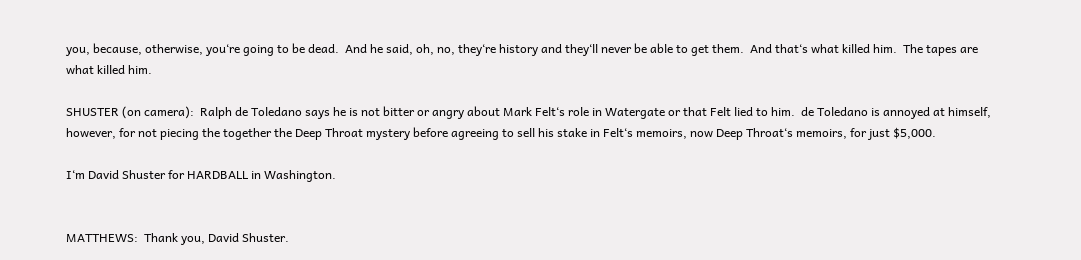you, because, otherwise, you‘re going to be dead.  And he said, oh, no, they‘re history and they‘ll never be able to get them.  And that‘s what killed him.  The tapes are what killed him.

SHUSTER (on camera):  Ralph de Toledano says he is not bitter or angry about Mark Felt‘s role in Watergate or that Felt lied to him.  de Toledano is annoyed at himself, however, for not piecing the together the Deep Throat mystery before agreeing to sell his stake in Felt‘s memoirs, now Deep Throat‘s memoirs, for just $5,000.

I‘m David Shuster for HARDBALL in Washington.


MATTHEWS:  Thank you, David Shuster.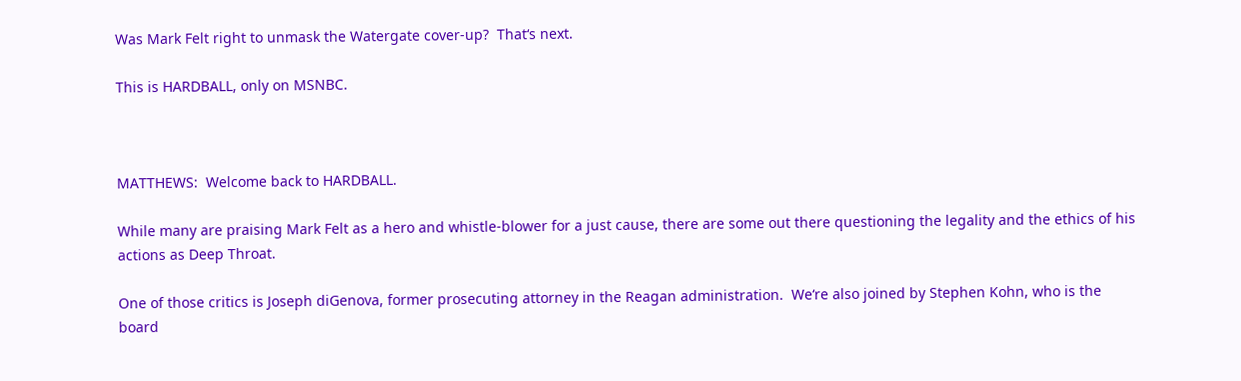Was Mark Felt right to unmask the Watergate cover-up?  That‘s next.

This is HARDBALL, only on MSNBC.



MATTHEWS:  Welcome back to HARDBALL.

While many are praising Mark Felt as a hero and whistle-blower for a just cause, there are some out there questioning the legality and the ethics of his actions as Deep Throat.

One of those critics is Joseph diGenova, former prosecuting attorney in the Reagan administration.  We‘re also joined by Stephen Kohn, who is the board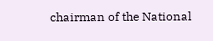chairman of the National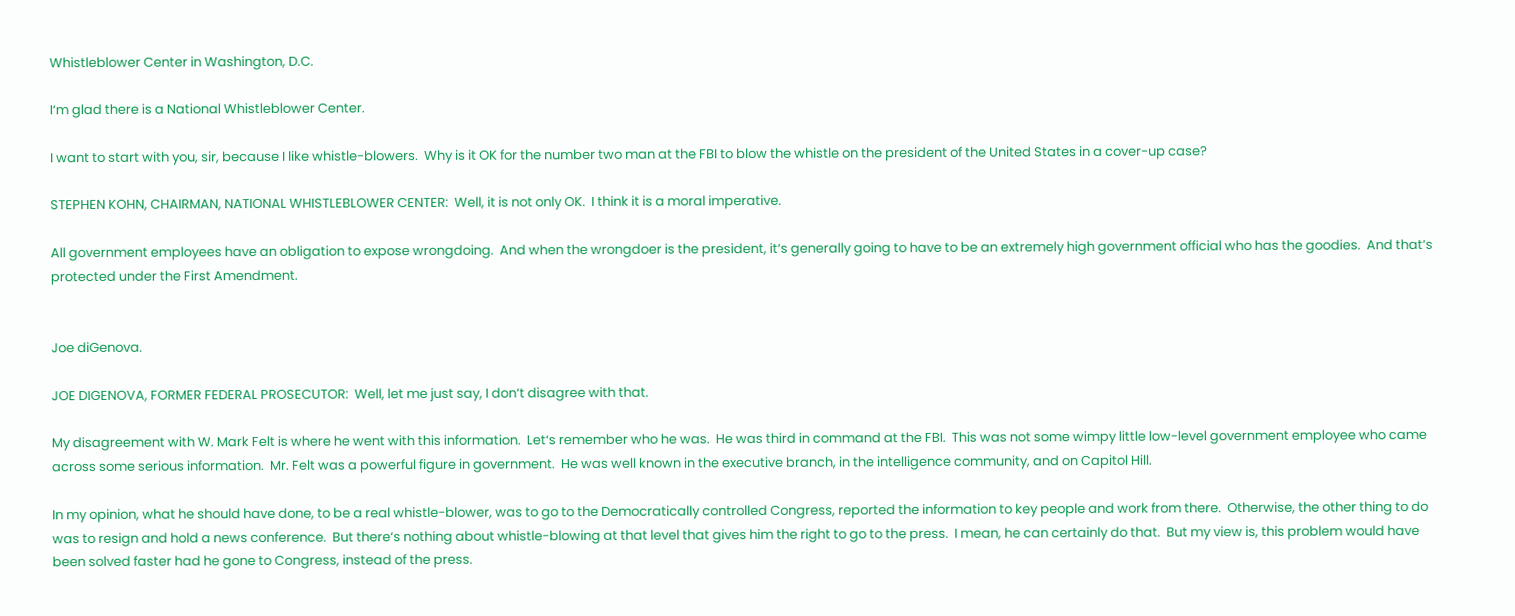Whistleblower Center in Washington, D.C.

I‘m glad there is a National Whistleblower Center.

I want to start with you, sir, because I like whistle-blowers.  Why is it OK for the number two man at the FBI to blow the whistle on the president of the United States in a cover-up case?

STEPHEN KOHN, CHAIRMAN, NATIONAL WHISTLEBLOWER CENTER:  Well, it is not only OK.  I think it is a moral imperative.

All government employees have an obligation to expose wrongdoing.  And when the wrongdoer is the president, it‘s generally going to have to be an extremely high government official who has the goodies.  And that‘s protected under the First Amendment.


Joe diGenova.

JOE DIGENOVA, FORMER FEDERAL PROSECUTOR:  Well, let me just say, I don‘t disagree with that.

My disagreement with W. Mark Felt is where he went with this information.  Let‘s remember who he was.  He was third in command at the FBI.  This was not some wimpy little low-level government employee who came across some serious information.  Mr. Felt was a powerful figure in government.  He was well known in the executive branch, in the intelligence community, and on Capitol Hill.

In my opinion, what he should have done, to be a real whistle-blower, was to go to the Democratically controlled Congress, reported the information to key people and work from there.  Otherwise, the other thing to do was to resign and hold a news conference.  But there‘s nothing about whistle-blowing at that level that gives him the right to go to the press.  I mean, he can certainly do that.  But my view is, this problem would have been solved faster had he gone to Congress, instead of the press.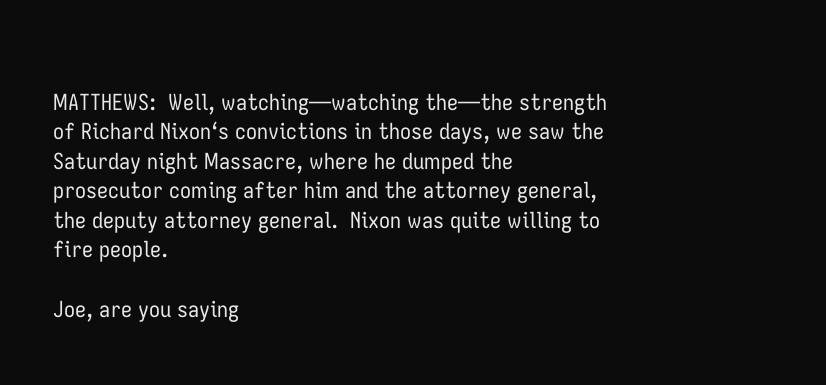MATTHEWS:  Well, watching—watching the—the strength of Richard Nixon‘s convictions in those days, we saw the Saturday night Massacre, where he dumped the prosecutor coming after him and the attorney general, the deputy attorney general.  Nixon was quite willing to fire people.

Joe, are you saying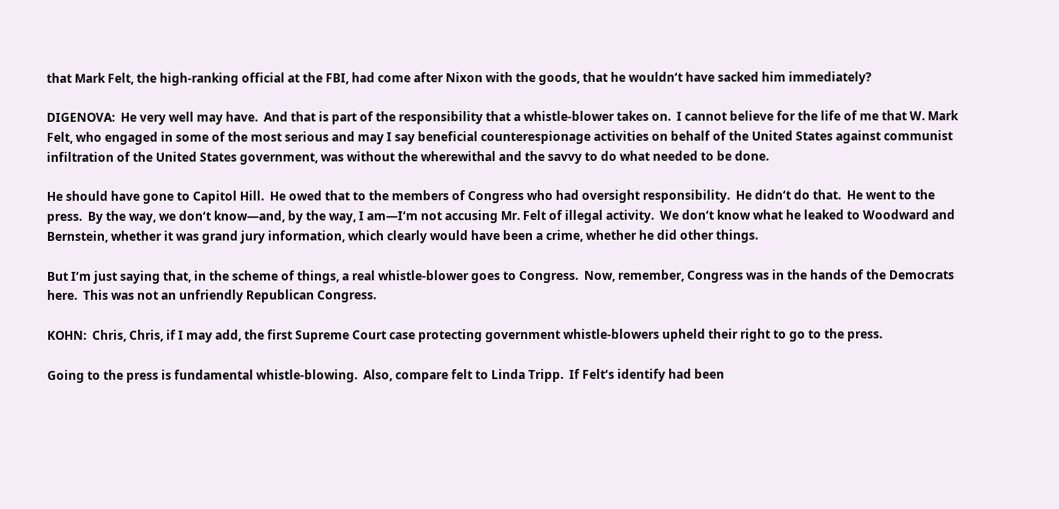that Mark Felt, the high-ranking official at the FBI, had come after Nixon with the goods, that he wouldn‘t have sacked him immediately?

DIGENOVA:  He very well may have.  And that is part of the responsibility that a whistle-blower takes on.  I cannot believe for the life of me that W. Mark Felt, who engaged in some of the most serious and may I say beneficial counterespionage activities on behalf of the United States against communist infiltration of the United States government, was without the wherewithal and the savvy to do what needed to be done.

He should have gone to Capitol Hill.  He owed that to the members of Congress who had oversight responsibility.  He didn‘t do that.  He went to the press.  By the way, we don‘t know—and, by the way, I am—I‘m not accusing Mr. Felt of illegal activity.  We don‘t know what he leaked to Woodward and Bernstein, whether it was grand jury information, which clearly would have been a crime, whether he did other things.

But I‘m just saying that, in the scheme of things, a real whistle-blower goes to Congress.  Now, remember, Congress was in the hands of the Democrats here.  This was not an unfriendly Republican Congress.

KOHN:  Chris, Chris, if I may add, the first Supreme Court case protecting government whistle-blowers upheld their right to go to the press.

Going to the press is fundamental whistle-blowing.  Also, compare felt to Linda Tripp.  If Felt‘s identify had been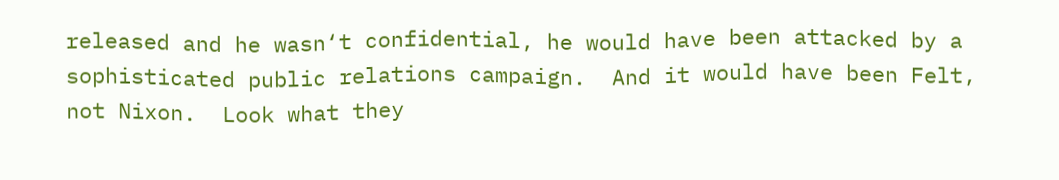released and he wasn‘t confidential, he would have been attacked by a sophisticated public relations campaign.  And it would have been Felt, not Nixon.  Look what they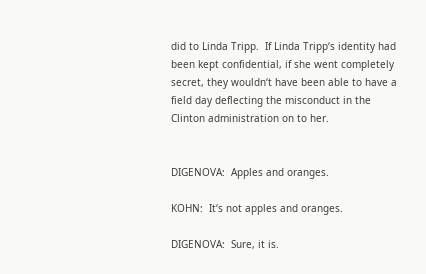did to Linda Tripp.  If Linda Tripp‘s identity had been kept confidential, if she went completely secret, they wouldn‘t have been able to have a field day deflecting the misconduct in the Clinton administration on to her.


DIGENOVA:  Apples and oranges.

KOHN:  It‘s not apples and oranges.

DIGENOVA:  Sure, it is.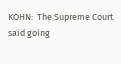KOHN:  The Supreme Court said going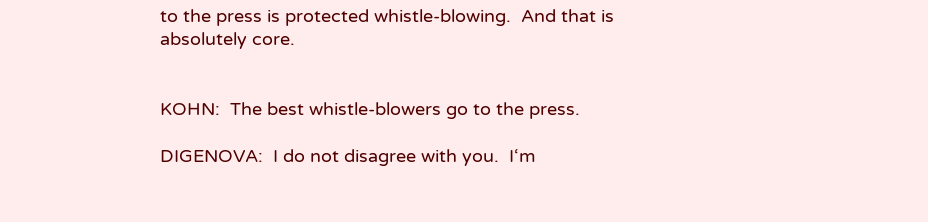to the press is protected whistle-blowing.  And that is absolutely core.


KOHN:  The best whistle-blowers go to the press.

DIGENOVA:  I do not disagree with you.  I‘m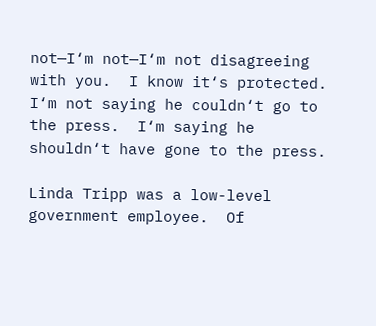not—I‘m not—I‘m not disagreeing with you.  I know it‘s protected.  I‘m not saying he couldn‘t go to the press.  I‘m saying he shouldn‘t have gone to the press.

Linda Tripp was a low-level government employee.  Of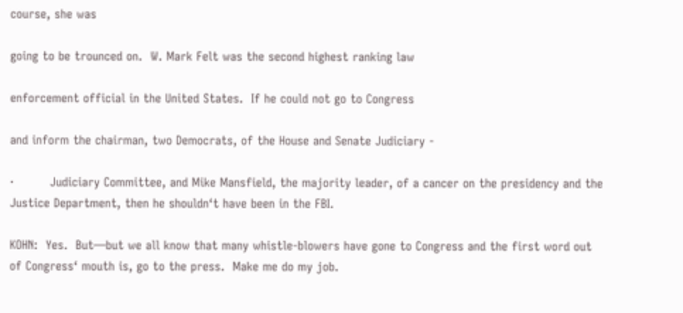course, she was

going to be trounced on.  W. Mark Felt was the second highest ranking law

enforcement official in the United States.  If he could not go to Congress

and inform the chairman, two Democrats, of the House and Senate Judiciary -

·         Judiciary Committee, and Mike Mansfield, the majority leader, of a cancer on the presidency and the Justice Department, then he shouldn‘t have been in the FBI.

KOHN:  Yes.  But—but we all know that many whistle-blowers have gone to Congress and the first word out of Congress‘ mouth is, go to the press.  Make me do my job.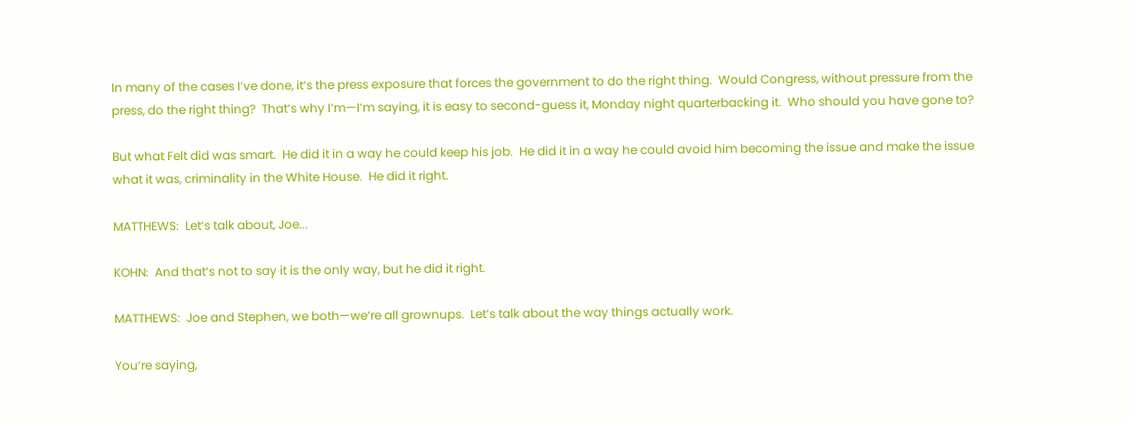In many of the cases I‘ve done, it‘s the press exposure that forces the government to do the right thing.  Would Congress, without pressure from the press, do the right thing?  That‘s why I‘m—I‘m saying, it is easy to second-guess it, Monday night quarterbacking it.  Who should you have gone to?

But what Felt did was smart.  He did it in a way he could keep his job.  He did it in a way he could avoid him becoming the issue and make the issue what it was, criminality in the White House.  He did it right.

MATTHEWS:  Let‘s talk about, Joe...

KOHN:  And that‘s not to say it is the only way, but he did it right.

MATTHEWS:  Joe and Stephen, we both—we‘re all grownups.  Let‘s talk about the way things actually work.

You‘re saying,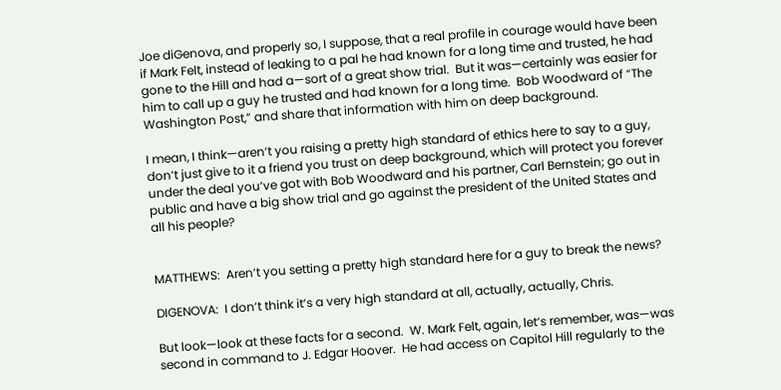Joe diGenova, and properly so, I suppose, that a real profile in courage would have been if Mark Felt, instead of leaking to a pal he had known for a long time and trusted, he had gone to the Hill and had a—sort of a great show trial.  But it was—certainly was easier for him to call up a guy he trusted and had known for a long time.  Bob Woodward of “The Washington Post,” and share that information with him on deep background.

I mean, I think—aren‘t you raising a pretty high standard of ethics here to say to a guy, don‘t just give to it a friend you trust on deep background, which will protect you forever under the deal you‘ve got with Bob Woodward and his partner, Carl Bernstein; go out in public and have a big show trial and go against the president of the United States and all his people?


MATTHEWS:  Aren‘t you setting a pretty high standard here for a guy to break the news?

DIGENOVA:  I don‘t think it‘s a very high standard at all, actually, actually, Chris.

But look—look at these facts for a second.  W. Mark Felt, again, let‘s remember, was—was second in command to J. Edgar Hoover.  He had access on Capitol Hill regularly to the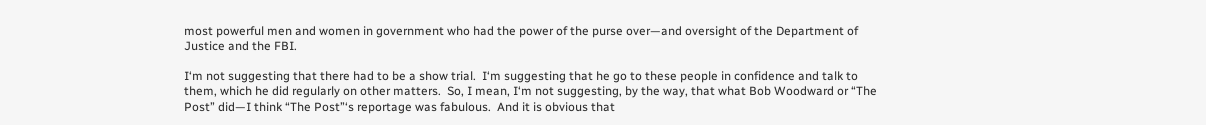most powerful men and women in government who had the power of the purse over—and oversight of the Department of Justice and the FBI.

I‘m not suggesting that there had to be a show trial.  I‘m suggesting that he go to these people in confidence and talk to them, which he did regularly on other matters.  So, I mean, I‘m not suggesting, by the way, that what Bob Woodward or “The Post” did—I think “The Post”‘s reportage was fabulous.  And it is obvious that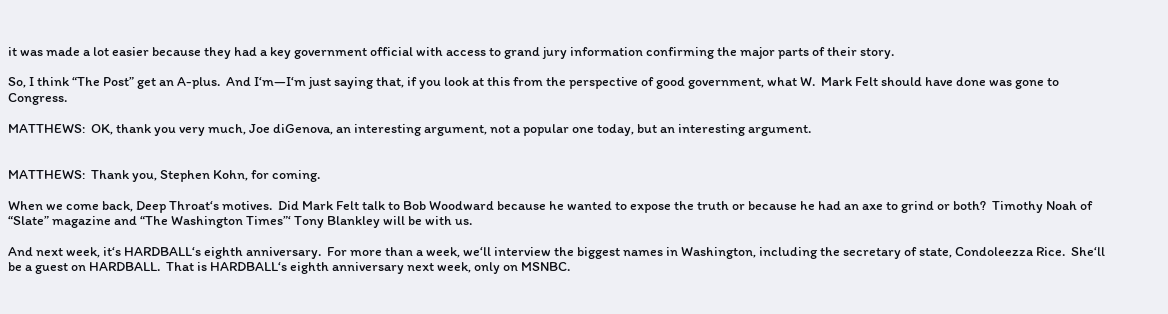it was made a lot easier because they had a key government official with access to grand jury information confirming the major parts of their story.

So, I think “The Post” get an A-plus.  And I‘m—I‘m just saying that, if you look at this from the perspective of good government, what W.  Mark Felt should have done was gone to Congress.

MATTHEWS:  OK, thank you very much, Joe diGenova, an interesting argument, not a popular one today, but an interesting argument.


MATTHEWS:  Thank you, Stephen Kohn, for coming.

When we come back, Deep Throat‘s motives.  Did Mark Felt talk to Bob Woodward because he wanted to expose the truth or because he had an axe to grind or both?  Timothy Noah of “Slate” magazine and “The Washington Times”‘ Tony Blankley will be with us.

And next week, it‘s HARDBALL‘s eighth anniversary.  For more than a week, we‘ll interview the biggest names in Washington, including the secretary of state, Condoleezza Rice.  She‘ll be a guest on HARDBALL.  That is HARDBALL‘s eighth anniversary next week, only on MSNBC.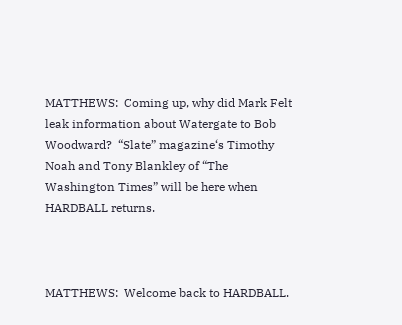MATTHEWS:  Coming up, why did Mark Felt leak information about Watergate to Bob Woodward?  “Slate” magazine‘s Timothy Noah and Tony Blankley of “The Washington Times” will be here when HARDBALL returns.



MATTHEWS:  Welcome back to HARDBALL.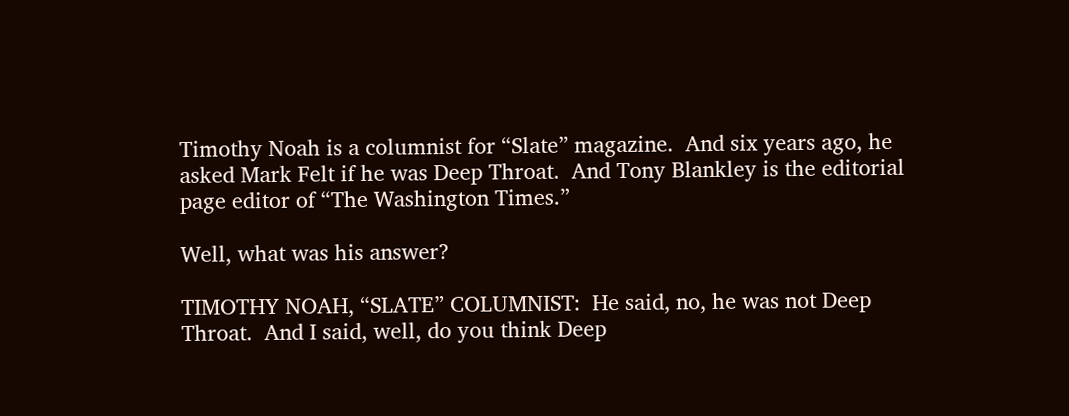Timothy Noah is a columnist for “Slate” magazine.  And six years ago, he asked Mark Felt if he was Deep Throat.  And Tony Blankley is the editorial page editor of “The Washington Times.”

Well, what was his answer?

TIMOTHY NOAH, “SLATE” COLUMNIST:  He said, no, he was not Deep Throat.  And I said, well, do you think Deep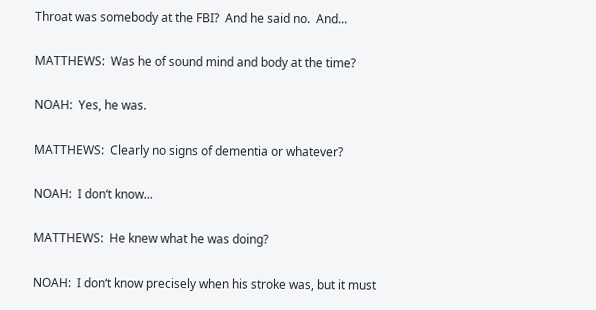Throat was somebody at the FBI?  And he said no.  And...

MATTHEWS:  Was he of sound mind and body at the time?

NOAH:  Yes, he was.

MATTHEWS:  Clearly no signs of dementia or whatever?

NOAH:  I don‘t know...

MATTHEWS:  He knew what he was doing?

NOAH:  I don‘t know precisely when his stroke was, but it must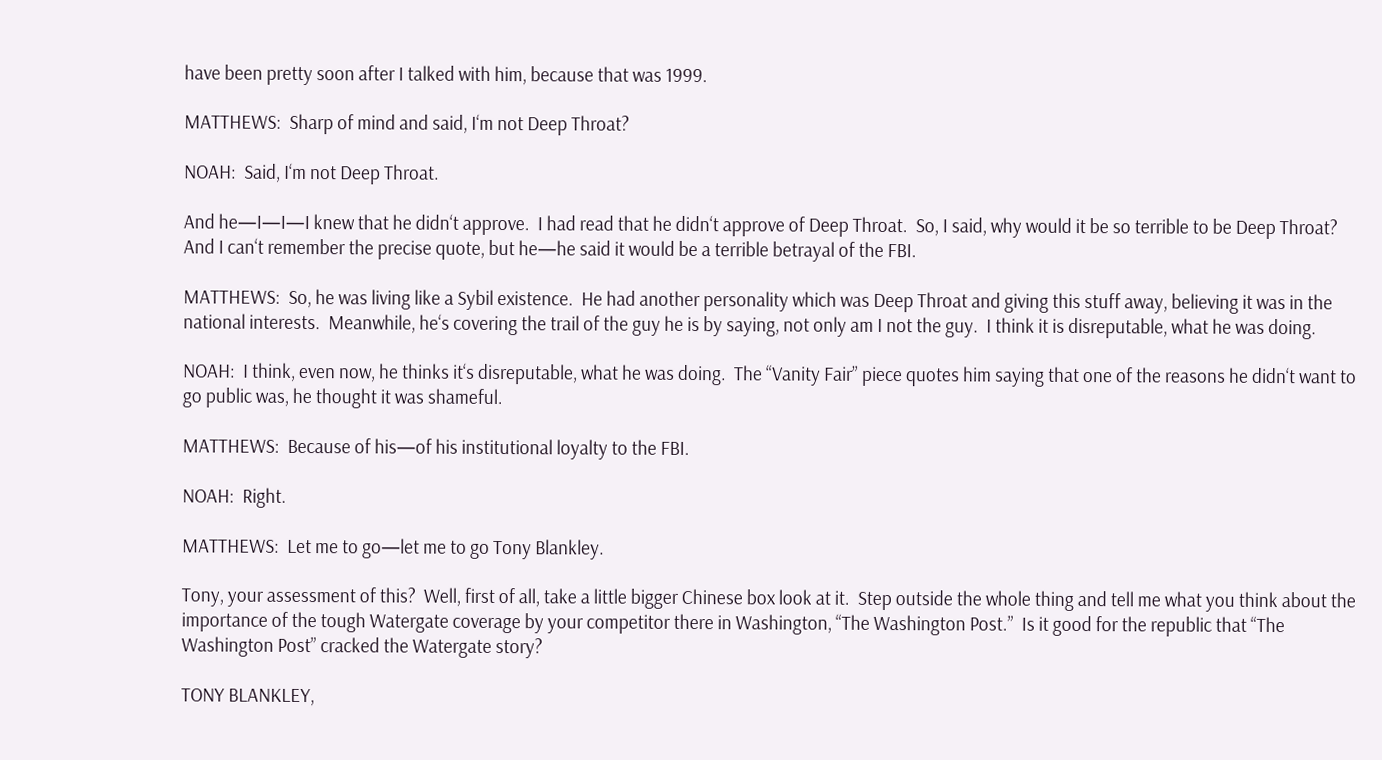have been pretty soon after I talked with him, because that was 1999.

MATTHEWS:  Sharp of mind and said, I‘m not Deep Throat?

NOAH:  Said, I‘m not Deep Throat.

And he—I—I—I knew that he didn‘t approve.  I had read that he didn‘t approve of Deep Throat.  So, I said, why would it be so terrible to be Deep Throat?  And I can‘t remember the precise quote, but he—he said it would be a terrible betrayal of the FBI.

MATTHEWS:  So, he was living like a Sybil existence.  He had another personality which was Deep Throat and giving this stuff away, believing it was in the national interests.  Meanwhile, he‘s covering the trail of the guy he is by saying, not only am I not the guy.  I think it is disreputable, what he was doing.

NOAH:  I think, even now, he thinks it‘s disreputable, what he was doing.  The “Vanity Fair” piece quotes him saying that one of the reasons he didn‘t want to go public was, he thought it was shameful.

MATTHEWS:  Because of his—of his institutional loyalty to the FBI.

NOAH:  Right.

MATTHEWS:  Let me to go—let me to go Tony Blankley.

Tony, your assessment of this?  Well, first of all, take a little bigger Chinese box look at it.  Step outside the whole thing and tell me what you think about the importance of the tough Watergate coverage by your competitor there in Washington, “The Washington Post.”  Is it good for the republic that “The Washington Post” cracked the Watergate story?

TONY BLANKLEY,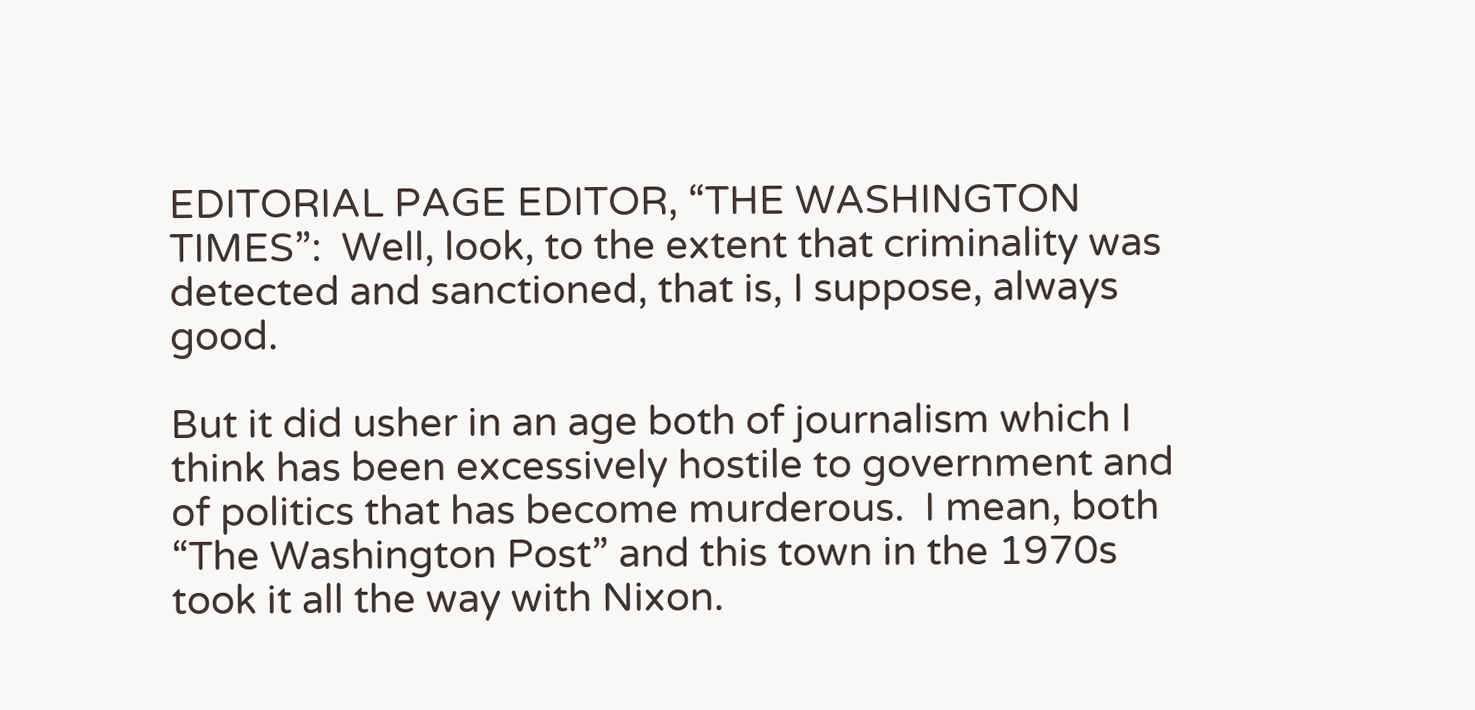EDITORIAL PAGE EDITOR, “THE WASHINGTON TIMES”:  Well, look, to the extent that criminality was detected and sanctioned, that is, I suppose, always good.

But it did usher in an age both of journalism which I think has been excessively hostile to government and of politics that has become murderous.  I mean, both “The Washington Post” and this town in the 1970s took it all the way with Nixon.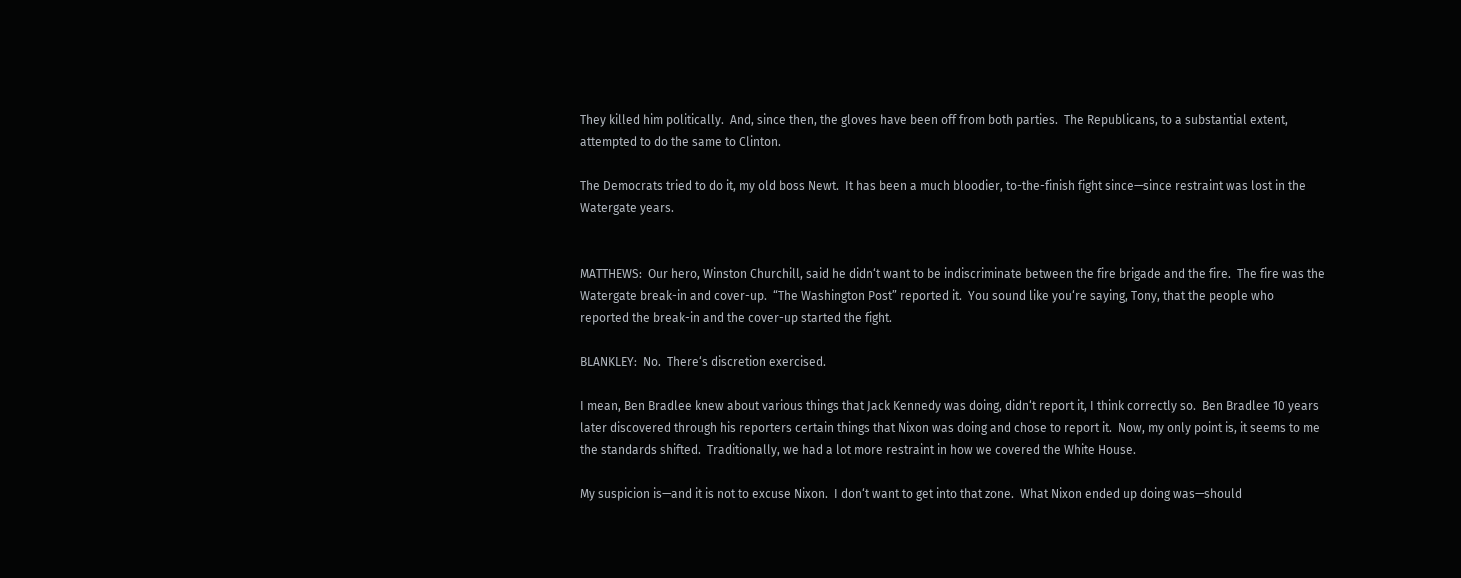They killed him politically.  And, since then, the gloves have been off from both parties.  The Republicans, to a substantial extent, attempted to do the same to Clinton.

The Democrats tried to do it, my old boss Newt.  It has been a much bloodier, to-the-finish fight since—since restraint was lost in the Watergate years.


MATTHEWS:  Our hero, Winston Churchill, said he didn‘t want to be indiscriminate between the fire brigade and the fire.  The fire was the Watergate break-in and cover-up.  “The Washington Post” reported it.  You sound like you‘re saying, Tony, that the people who reported the break-in and the cover-up started the fight.

BLANKLEY:  No.  There‘s discretion exercised.

I mean, Ben Bradlee knew about various things that Jack Kennedy was doing, didn‘t report it, I think correctly so.  Ben Bradlee 10 years later discovered through his reporters certain things that Nixon was doing and chose to report it.  Now, my only point is, it seems to me the standards shifted.  Traditionally, we had a lot more restraint in how we covered the White House.

My suspicion is—and it is not to excuse Nixon.  I don‘t want to get into that zone.  What Nixon ended up doing was—should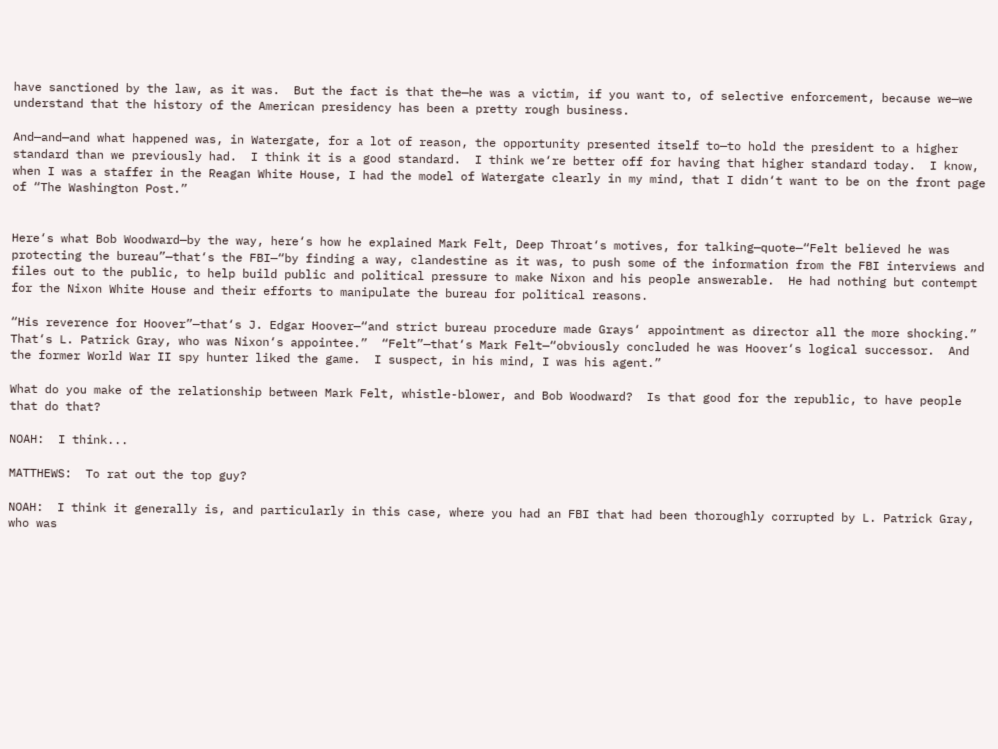have sanctioned by the law, as it was.  But the fact is that the—he was a victim, if you want to, of selective enforcement, because we—we understand that the history of the American presidency has been a pretty rough business.

And—and—and what happened was, in Watergate, for a lot of reason, the opportunity presented itself to—to hold the president to a higher standard than we previously had.  I think it is a good standard.  I think we‘re better off for having that higher standard today.  I know, when I was a staffer in the Reagan White House, I had the model of Watergate clearly in my mind, that I didn‘t want to be on the front page of “The Washington Post.”


Here‘s what Bob Woodward—by the way, here‘s how he explained Mark Felt, Deep Throat‘s motives, for talking—quote—“Felt believed he was protecting the bureau”—that‘s the FBI—“by finding a way, clandestine as it was, to push some of the information from the FBI interviews and files out to the public, to help build public and political pressure to make Nixon and his people answerable.  He had nothing but contempt for the Nixon White House and their efforts to manipulate the bureau for political reasons.

“His reverence for Hoover”—that‘s J. Edgar Hoover—“and strict bureau procedure made Grays‘ appointment as director all the more shocking.”  That‘s L. Patrick Gray, who was Nixon‘s appointee.”  “Felt”—that‘s Mark Felt—“obviously concluded he was Hoover‘s logical successor.  And the former World War II spy hunter liked the game.  I suspect, in his mind, I was his agent.”

What do you make of the relationship between Mark Felt, whistle-blower, and Bob Woodward?  Is that good for the republic, to have people that do that?

NOAH:  I think...

MATTHEWS:  To rat out the top guy?

NOAH:  I think it generally is, and particularly in this case, where you had an FBI that had been thoroughly corrupted by L. Patrick Gray, who was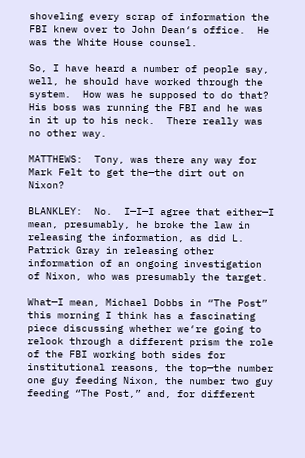shoveling every scrap of information the FBI knew over to John Dean‘s office.  He was the White House counsel.

So, I have heard a number of people say, well, he should have worked through the system.  How was he supposed to do that?  His boss was running the FBI and he was in it up to his neck.  There really was no other way.

MATTHEWS:  Tony, was there any way for Mark Felt to get the—the dirt out on Nixon?

BLANKLEY:  No.  I—I—I agree that either—I mean, presumably, he broke the law in releasing the information, as did L. Patrick Gray in releasing other information of an ongoing investigation of Nixon, who was presumably the target.

What—I mean, Michael Dobbs in “The Post” this morning I think has a fascinating piece discussing whether we‘re going to relook through a different prism the role of the FBI working both sides for institutional reasons, the top—the number one guy feeding Nixon, the number two guy feeding “The Post,” and, for different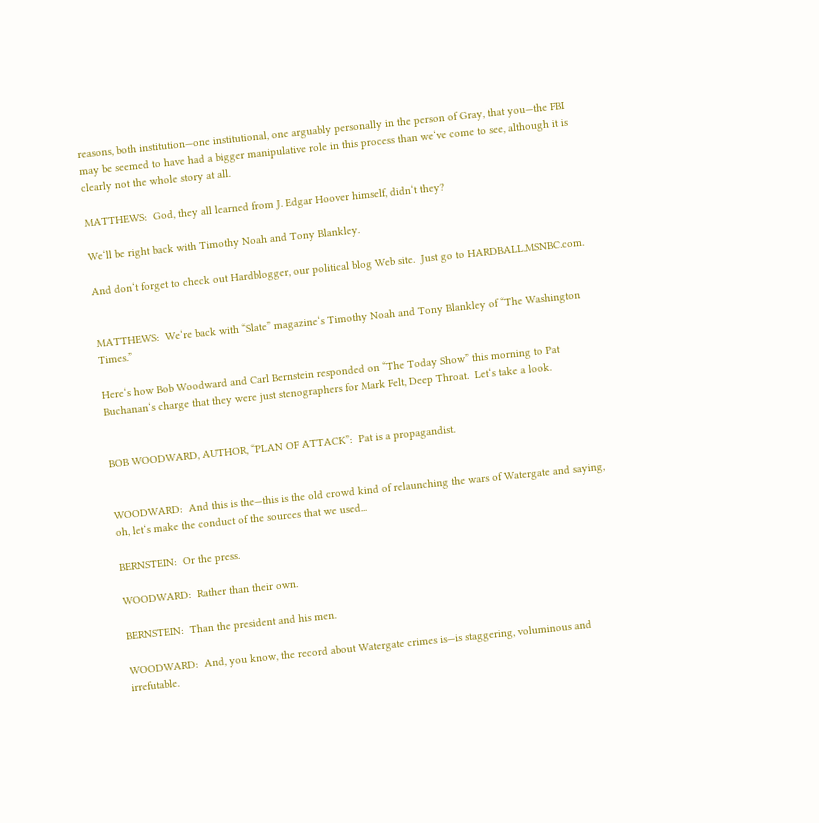reasons, both institution—one institutional, one arguably personally in the person of Gray, that you—the FBI may be seemed to have had a bigger manipulative role in this process than we‘ve come to see, although it is clearly not the whole story at all.

MATTHEWS:  God, they all learned from J. Edgar Hoover himself, didn‘t they?

We‘ll be right back with Timothy Noah and Tony Blankley.

And don‘t forget to check out Hardblogger, our political blog Web site.  Just go to HARDBALL.MSNBC.com.


MATTHEWS:  We‘re back with “Slate” magazine‘s Timothy Noah and Tony Blankley of “The Washington Times.”

Here‘s how Bob Woodward and Carl Bernstein responded on “The Today Show” this morning to Pat Buchanan‘s charge that they were just stenographers for Mark Felt, Deep Throat.  Let‘s take a look.


BOB WOODWARD, AUTHOR, “PLAN OF ATTACK”:  Pat is a propagandist.


WOODWARD:  And this is the—this is the old crowd kind of relaunching the wars of Watergate and saying, oh, let‘s make the conduct of the sources that we used...

BERNSTEIN:  Or the press.

WOODWARD:  Rather than their own.

BERNSTEIN:  Than the president and his men.

WOODWARD:  And, you know, the record about Watergate crimes is—is staggering, voluminous and irrefutable.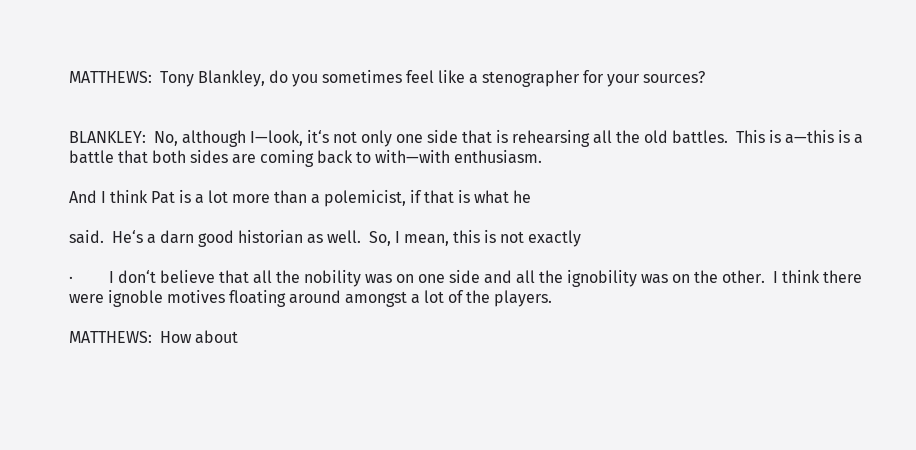MATTHEWS:  Tony Blankley, do you sometimes feel like a stenographer for your sources?


BLANKLEY:  No, although I—look, it‘s not only one side that is rehearsing all the old battles.  This is a—this is a battle that both sides are coming back to with—with enthusiasm.

And I think Pat is a lot more than a polemicist, if that is what he

said.  He‘s a darn good historian as well.  So, I mean, this is not exactly

·         I don‘t believe that all the nobility was on one side and all the ignobility was on the other.  I think there were ignoble motives floating around amongst a lot of the players.

MATTHEWS:  How about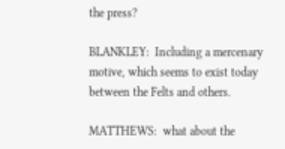the press?

BLANKLEY:  Including a mercenary motive, which seems to exist today between the Felts and others.

MATTHEWS:  what about the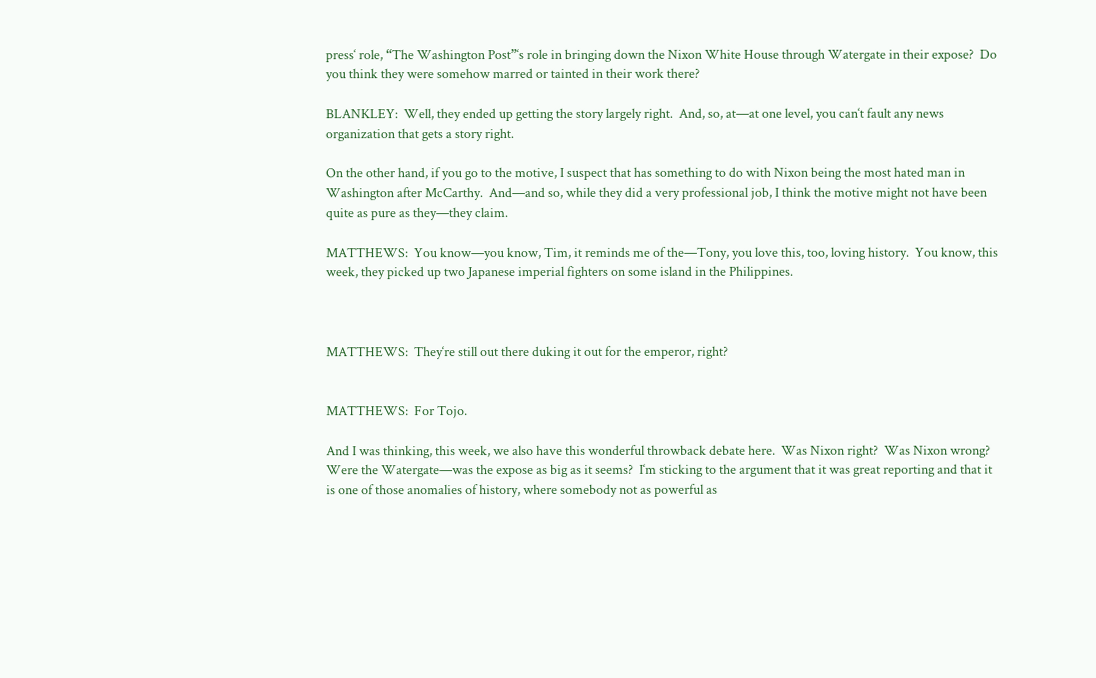press‘ role, “The Washington Post”‘s role in bringing down the Nixon White House through Watergate in their expose?  Do you think they were somehow marred or tainted in their work there?

BLANKLEY:  Well, they ended up getting the story largely right.  And, so, at—at one level, you can‘t fault any news organization that gets a story right.

On the other hand, if you go to the motive, I suspect that has something to do with Nixon being the most hated man in Washington after McCarthy.  And—and so, while they did a very professional job, I think the motive might not have been quite as pure as they—they claim.

MATTHEWS:  You know—you know, Tim, it reminds me of the—Tony, you love this, too, loving history.  You know, this week, they picked up two Japanese imperial fighters on some island in the Philippines.



MATTHEWS:  They‘re still out there duking it out for the emperor, right?


MATTHEWS:  For Tojo.

And I was thinking, this week, we also have this wonderful throwback debate here.  Was Nixon right?  Was Nixon wrong?  Were the Watergate—was the expose as big as it seems?  I‘m sticking to the argument that it was great reporting and that it is one of those anomalies of history, where somebody not as powerful as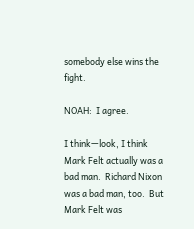somebody else wins the fight.

NOAH:  I agree.

I think—look, I think Mark Felt actually was a bad man.  Richard Nixon was a bad man, too.  But Mark Felt was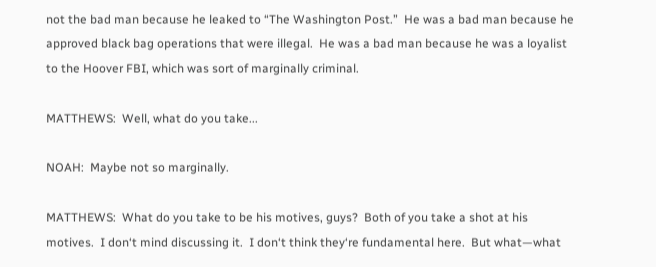not the bad man because he leaked to “The Washington Post.”  He was a bad man because he approved black bag operations that were illegal.  He was a bad man because he was a loyalist to the Hoover FBI, which was sort of marginally criminal.

MATTHEWS:  Well, what do you take...

NOAH:  Maybe not so marginally.

MATTHEWS:  What do you take to be his motives, guys?  Both of you take a shot at his motives.  I don‘t mind discussing it.  I don‘t think they‘re fundamental here.  But what—what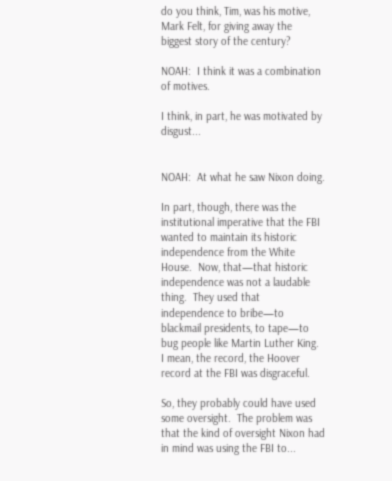do you think, Tim, was his motive, Mark Felt, for giving away the biggest story of the century?

NOAH:  I think it was a combination of motives.

I think, in part, he was motivated by disgust...


NOAH:  At what he saw Nixon doing.

In part, though, there was the institutional imperative that the FBI wanted to maintain its historic independence from the White House.  Now, that—that historic independence was not a laudable thing.  They used that independence to bribe—to blackmail presidents, to tape—to bug people like Martin Luther King.  I mean, the record, the Hoover record at the FBI was disgraceful.

So, they probably could have used some oversight.  The problem was that the kind of oversight Nixon had in mind was using the FBI to...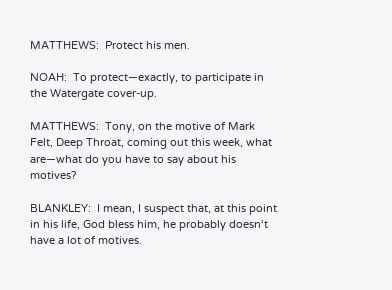MATTHEWS:  Protect his men.

NOAH:  To protect—exactly, to participate in the Watergate cover-up.

MATTHEWS:  Tony, on the motive of Mark Felt, Deep Throat, coming out this week, what are—what do you have to say about his motives?

BLANKLEY:  I mean, I suspect that, at this point in his life, God bless him, he probably doesn‘t have a lot of motives.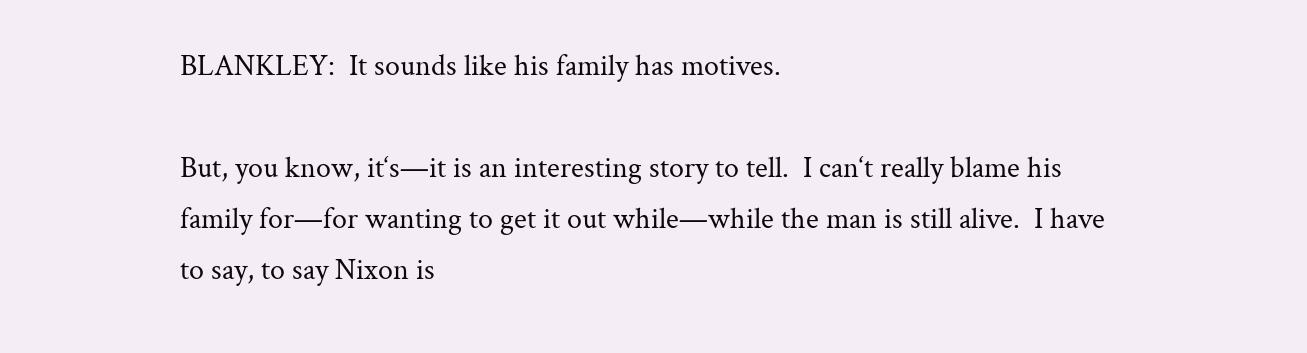BLANKLEY:  It sounds like his family has motives.

But, you know, it‘s—it is an interesting story to tell.  I can‘t really blame his family for—for wanting to get it out while—while the man is still alive.  I have to say, to say Nixon is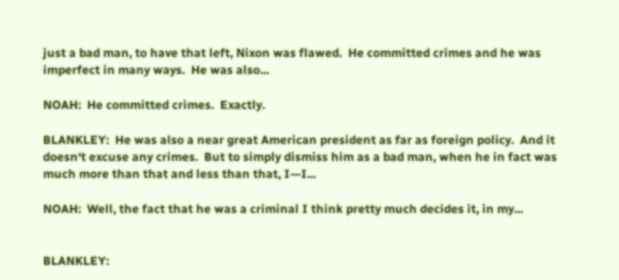just a bad man, to have that left, Nixon was flawed.  He committed crimes and he was imperfect in many ways.  He was also...

NOAH:  He committed crimes.  Exactly.

BLANKLEY:  He was also a near great American president as far as foreign policy.  And it doesn‘t excuse any crimes.  But to simply dismiss him as a bad man, when he in fact was much more than that and less than that, I—I...

NOAH:  Well, the fact that he was a criminal I think pretty much decides it, in my...


BLANKLEY: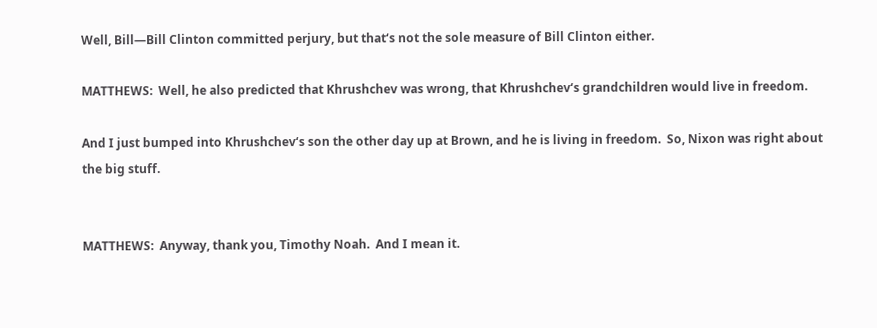Well, Bill—Bill Clinton committed perjury, but that‘s not the sole measure of Bill Clinton either.

MATTHEWS:  Well, he also predicted that Khrushchev was wrong, that Khrushchev‘s grandchildren would live in freedom.

And I just bumped into Khrushchev‘s son the other day up at Brown, and he is living in freedom.  So, Nixon was right about the big stuff.


MATTHEWS:  Anyway, thank you, Timothy Noah.  And I mean it.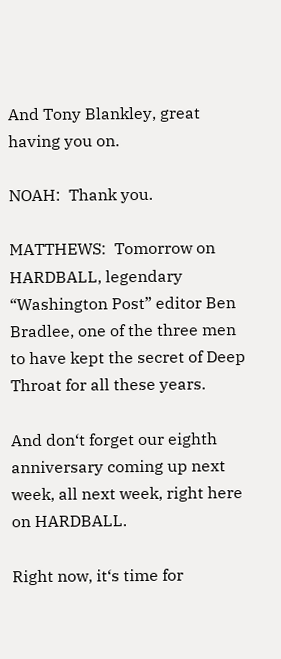And Tony Blankley, great having you on.

NOAH:  Thank you.

MATTHEWS:  Tomorrow on HARDBALL, legendary “Washington Post” editor Ben Bradlee, one of the three men to have kept the secret of Deep Throat for all these years.

And don‘t forget our eighth anniversary coming up next week, all next week, right here on HARDBALL.

Right now, it‘s time for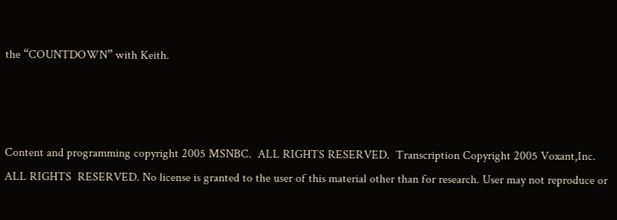the “COUNTDOWN” with Keith.



Content and programming copyright 2005 MSNBC.  ALL RIGHTS RESERVED.  Transcription Copyright 2005 Voxant,Inc. ALL RIGHTS  RESERVED. No license is granted to the user of this material other than for research. User may not reproduce or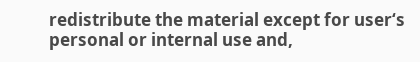redistribute the material except for user‘s personal or internal use and,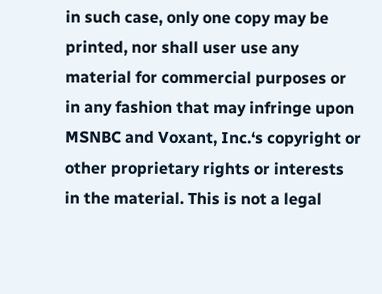in such case, only one copy may be printed, nor shall user use any material for commercial purposes or in any fashion that may infringe upon MSNBC and Voxant, Inc.‘s copyright or other proprietary rights or interests in the material. This is not a legal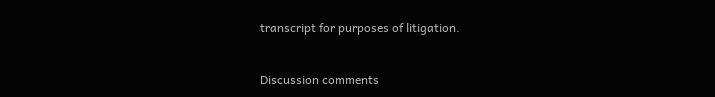transcript for purposes of litigation.


Discussion comments